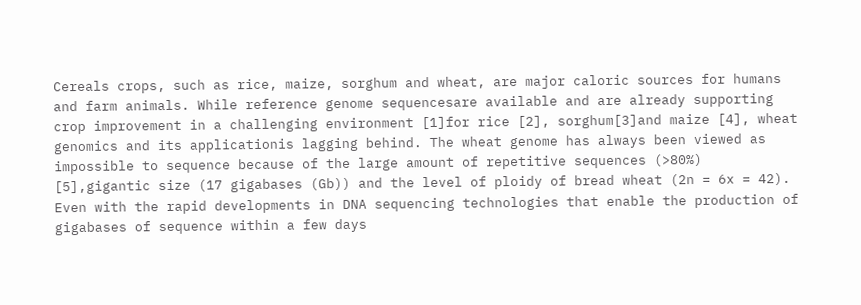Cereals crops, such as rice, maize, sorghum and wheat, are major caloric sources for humans and farm animals. While reference genome sequencesare available and are already supporting crop improvement in a challenging environment [1]for rice [2], sorghum[3]and maize [4], wheat genomics and its applicationis lagging behind. The wheat genome has always been viewed as impossible to sequence because of the large amount of repetitive sequences (>80%) [5],gigantic size (17 gigabases (Gb)) and the level of ploidy of bread wheat (2n = 6x = 42). Even with the rapid developments in DNA sequencing technologies that enable the production of gigabases of sequence within a few days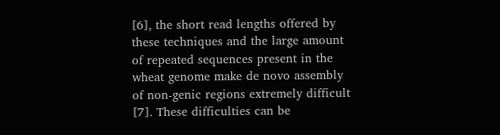[6], the short read lengths offered by these techniques and the large amount of repeated sequences present in the wheat genome make de novo assembly of non-genic regions extremely difficult [7]. These difficulties can be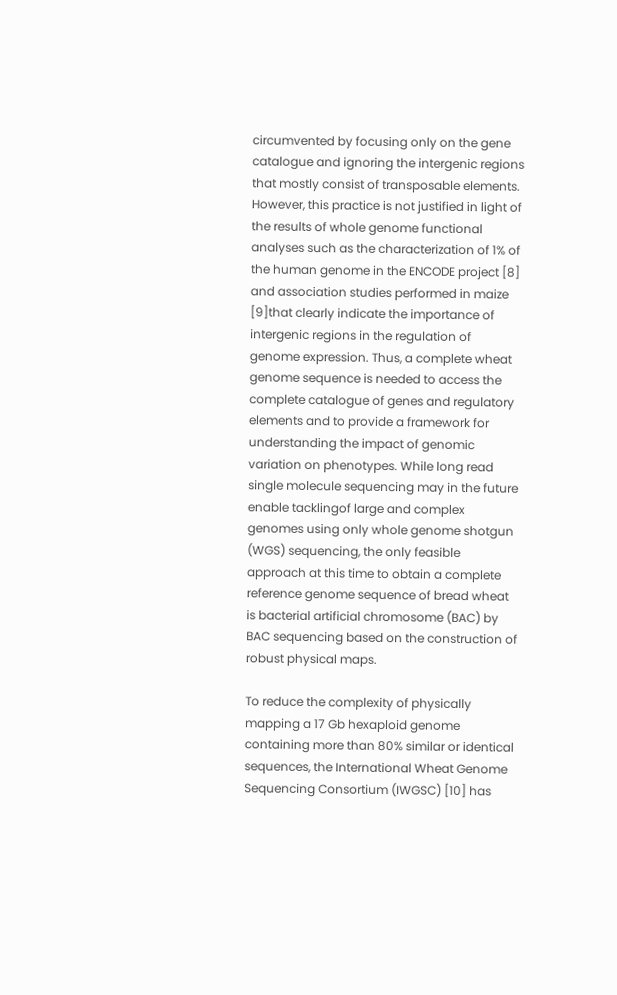circumvented by focusing only on the gene catalogue and ignoring the intergenic regions that mostly consist of transposable elements. However, this practice is not justified in light of the results of whole genome functional analyses such as the characterization of 1% of the human genome in the ENCODE project [8] and association studies performed in maize [9]that clearly indicate the importance of intergenic regions in the regulation of genome expression. Thus, a complete wheat genome sequence is needed to access the complete catalogue of genes and regulatory elements and to provide a framework for understanding the impact of genomic variation on phenotypes. While long read single molecule sequencing may in the future enable tacklingof large and complex genomes using only whole genome shotgun (WGS) sequencing, the only feasible approach at this time to obtain a complete reference genome sequence of bread wheat is bacterial artificial chromosome (BAC) by BAC sequencing based on the construction of robust physical maps.

To reduce the complexity of physically mapping a 17 Gb hexaploid genome containing more than 80% similar or identical sequences, the International Wheat Genome Sequencing Consortium (IWGSC) [10] has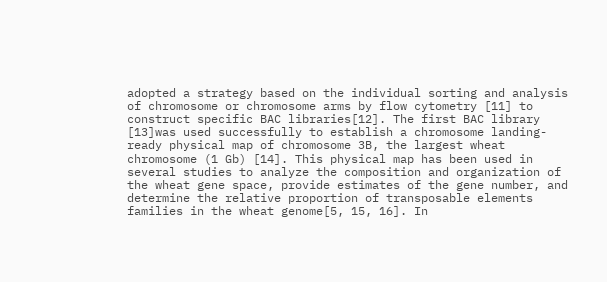adopted a strategy based on the individual sorting and analysis of chromosome or chromosome arms by flow cytometry [11] to construct specific BAC libraries[12]. The first BAC library [13]was used successfully to establish a chromosome landing-ready physical map of chromosome 3B, the largest wheat chromosome (1 Gb) [14]. This physical map has been used in several studies to analyze the composition and organization of the wheat gene space, provide estimates of the gene number, and determine the relative proportion of transposable elements families in the wheat genome[5, 15, 16]. In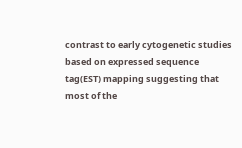contrast to early cytogenetic studies based on expressed sequence tag(EST) mapping suggesting that most of the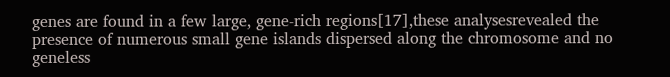genes are found in a few large, gene-rich regions[17],these analysesrevealed the presence of numerous small gene islands dispersed along the chromosome and no geneless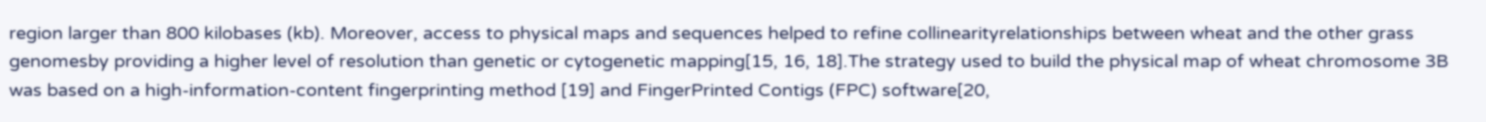region larger than 800 kilobases (kb). Moreover, access to physical maps and sequences helped to refine collinearityrelationships between wheat and the other grass genomesby providing a higher level of resolution than genetic or cytogenetic mapping[15, 16, 18].The strategy used to build the physical map of wheat chromosome 3B was based on a high-information-content fingerprinting method [19] and FingerPrinted Contigs (FPC) software[20,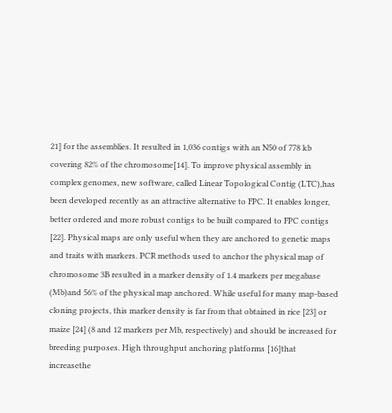21] for the assemblies. It resulted in 1,036 contigs with an N50 of 778 kb covering 82% of the chromosome[14]. To improve physical assembly in complex genomes, new software, called Linear Topological Contig (LTC),has been developed recently as an attractive alternative to FPC. It enables longer, better ordered and more robust contigs to be built compared to FPC contigs [22]. Physical maps are only useful when they are anchored to genetic maps and traits with markers. PCR methods used to anchor the physical map of chromosome 3B resulted in a marker density of 1.4 markers per megabase (Mb)and 56% of the physical map anchored. While useful for many map-based cloning projects, this marker density is far from that obtained in rice [23] or maize [24] (8 and 12 markers per Mb, respectively) and should be increased for breeding purposes. High throughput anchoring platforms [16]that increasethe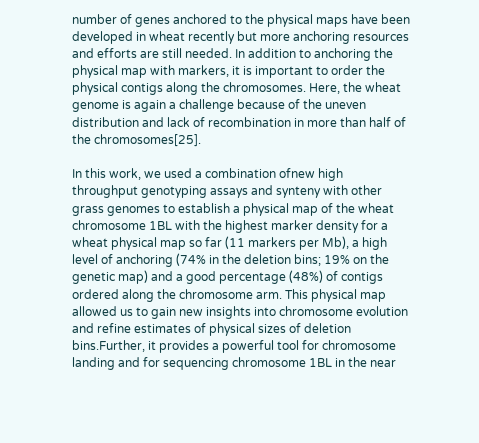number of genes anchored to the physical maps have been developed in wheat recently but more anchoring resources and efforts are still needed. In addition to anchoring the physical map with markers, it is important to order the physical contigs along the chromosomes. Here, the wheat genome is again a challenge because of the uneven distribution and lack of recombination in more than half of the chromosomes[25].

In this work, we used a combination ofnew high throughput genotyping assays and synteny with other grass genomes to establish a physical map of the wheat chromosome 1BL with the highest marker density for a wheat physical map so far (11 markers per Mb), a high level of anchoring (74% in the deletion bins; 19% on the genetic map) and a good percentage (48%) of contigs ordered along the chromosome arm. This physical map allowed us to gain new insights into chromosome evolution and refine estimates of physical sizes of deletion bins.Further, it provides a powerful tool for chromosome landing and for sequencing chromosome 1BL in the near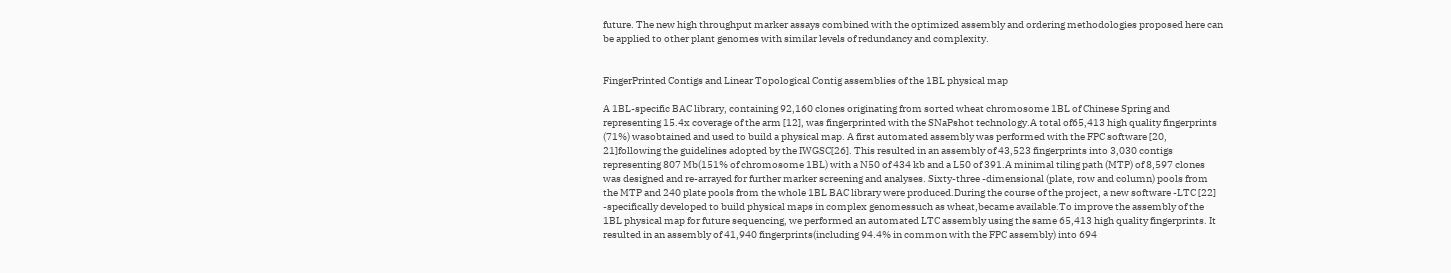future. The new high throughput marker assays combined with the optimized assembly and ordering methodologies proposed here can be applied to other plant genomes with similar levels of redundancy and complexity.


FingerPrinted Contigs and Linear Topological Contig assemblies of the 1BL physical map

A 1BL-specific BAC library, containing 92,160 clones originating from sorted wheat chromosome 1BL of Chinese Spring and representing 15.4x coverage of the arm [12], was fingerprinted with the SNaPshot technology.A total of65,413 high quality fingerprints (71%) wasobtained and used to build a physical map. A first automated assembly was performed with the FPC software [20, 21]following the guidelines adopted by the IWGSC[26]. This resulted in an assembly of 43,523 fingerprints into 3,030 contigs representing 807 Mb(151% of chromosome 1BL) with a N50 of 434 kb and a L50 of 391.A minimal tiling path (MTP) of 8,597 clones was designed and re-arrayed for further marker screening and analyses. Sixty-three -dimensional (plate, row and column) pools from the MTP and 240 plate pools from the whole 1BL BAC library were produced.During the course of the project, a new software -LTC [22] -specifically developed to build physical maps in complex genomessuch as wheat,became available.To improve the assembly of the 1BL physical map for future sequencing, we performed an automated LTC assembly using the same 65,413 high quality fingerprints. It resulted in an assembly of 41,940 fingerprints(including 94.4% in common with the FPC assembly) into 694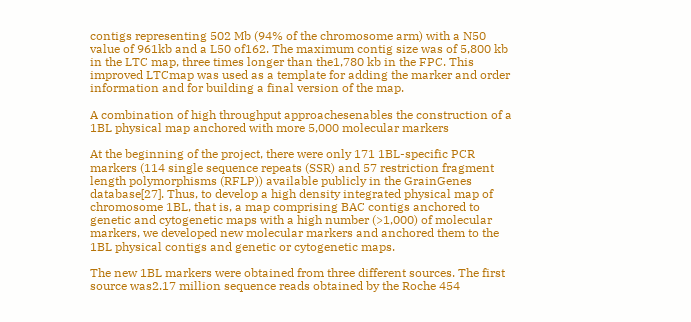contigs representing 502 Mb (94% of the chromosome arm) with a N50 value of 961kb and a L50 of162. The maximum contig size was of 5,800 kb in the LTC map, three times longer than the1,780 kb in the FPC. This improved LTCmap was used as a template for adding the marker and order information and for building a final version of the map.

A combination of high throughput approachesenables the construction of a 1BL physical map anchored with more 5,000 molecular markers

At the beginning of the project, there were only 171 1BL-specific PCR markers (114 single sequence repeats (SSR) and 57 restriction fragment length polymorphisms (RFLP)) available publicly in the GrainGenes database[27]. Thus, to develop a high density integrated physical map of chromosome 1BL, that is, a map comprising BAC contigs anchored to genetic and cytogenetic maps with a high number (>1,000) of molecular markers, we developed new molecular markers and anchored them to the 1BL physical contigs and genetic or cytogenetic maps.

The new 1BL markers were obtained from three different sources. The first source was2.17 million sequence reads obtained by the Roche 454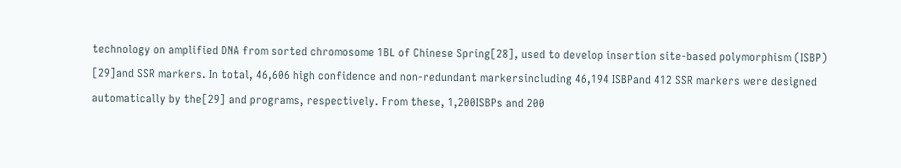technology on amplified DNA from sorted chromosome 1BL of Chinese Spring[28], used to develop insertion site-based polymorphism (ISBP) [29]and SSR markers. In total, 46,606 high confidence and non-redundant markersincluding 46,194 ISBPand 412 SSR markers were designed automatically by the[29] and programs, respectively. From these, 1,200ISBPs and 200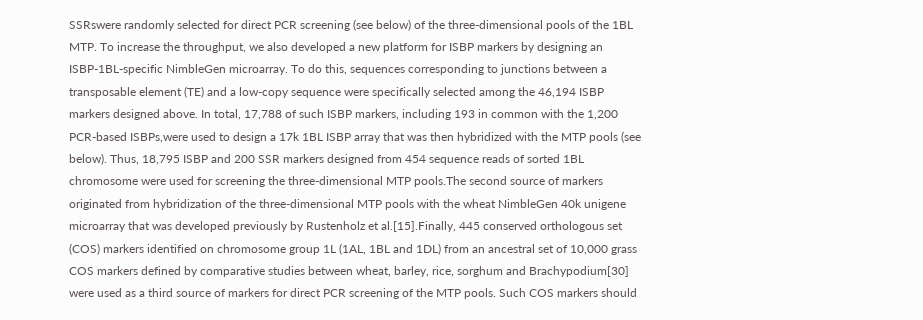SSRswere randomly selected for direct PCR screening (see below) of the three-dimensional pools of the 1BL MTP. To increase the throughput, we also developed a new platform for ISBP markers by designing an ISBP-1BL-specific NimbleGen microarray. To do this, sequences corresponding to junctions between a transposable element (TE) and a low-copy sequence were specifically selected among the 46,194 ISBP markers designed above. In total, 17,788 of such ISBP markers, including 193 in common with the 1,200 PCR-based ISBPs,were used to design a 17k 1BL ISBP array that was then hybridized with the MTP pools (see below). Thus, 18,795 ISBP and 200 SSR markers designed from 454 sequence reads of sorted 1BL chromosome were used for screening the three-dimensional MTP pools.The second source of markers originated from hybridization of the three-dimensional MTP pools with the wheat NimbleGen 40k unigene microarray that was developed previously by Rustenholz et al.[15].Finally, 445 conserved orthologous set (COS) markers identified on chromosome group 1L (1AL, 1BL and 1DL) from an ancestral set of 10,000 grass COS markers defined by comparative studies between wheat, barley, rice, sorghum and Brachypodium[30] were used as a third source of markers for direct PCR screening of the MTP pools. Such COS markers should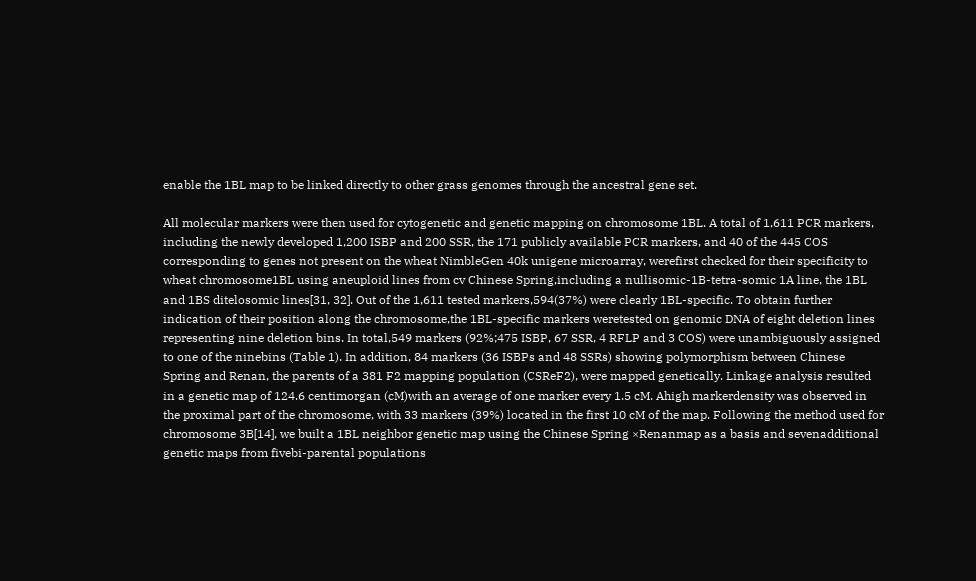enable the 1BL map to be linked directly to other grass genomes through the ancestral gene set.

All molecular markers were then used for cytogenetic and genetic mapping on chromosome 1BL. A total of 1,611 PCR markers, including the newly developed 1,200 ISBP and 200 SSR, the 171 publicly available PCR markers, and 40 of the 445 COS corresponding to genes not present on the wheat NimbleGen 40k unigene microarray, werefirst checked for their specificity to wheat chromosome1BL using aneuploid lines from cv Chinese Spring,including a nullisomic-1B-tetra-somic 1A line, the 1BL and 1BS ditelosomic lines[31, 32]. Out of the 1,611 tested markers,594(37%) were clearly 1BL-specific. To obtain further indication of their position along the chromosome,the 1BL-specific markers weretested on genomic DNA of eight deletion lines representing nine deletion bins. In total,549 markers (92%;475 ISBP, 67 SSR, 4 RFLP and 3 COS) were unambiguously assigned to one of the ninebins (Table 1). In addition, 84 markers (36 ISBPs and 48 SSRs) showing polymorphism between Chinese Spring and Renan, the parents of a 381 F2 mapping population (CSReF2), were mapped genetically. Linkage analysis resulted in a genetic map of 124.6 centimorgan (cM)with an average of one marker every 1.5 cM. Ahigh markerdensity was observed in the proximal part of the chromosome, with 33 markers (39%) located in the first 10 cM of the map. Following the method used for chromosome 3B[14], we built a 1BL neighbor genetic map using the Chinese Spring ×Renanmap as a basis and sevenadditional genetic maps from fivebi-parental populations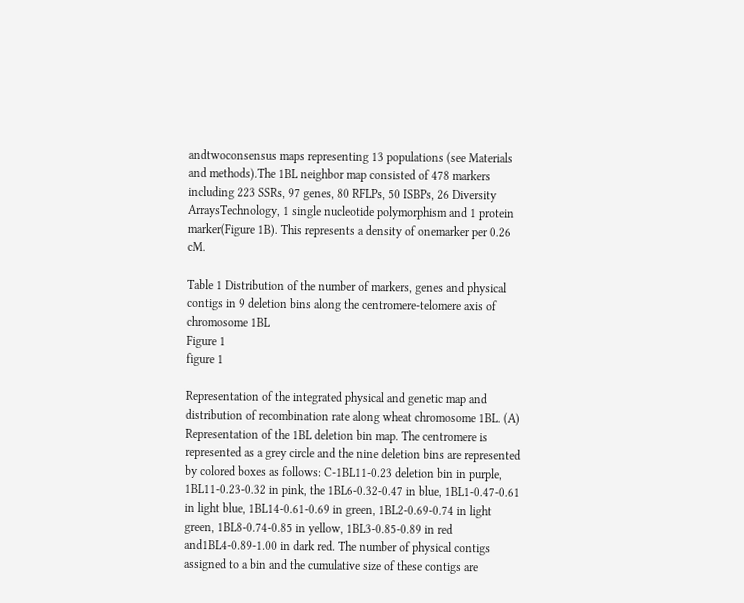andtwoconsensus maps representing 13 populations (see Materials and methods).The 1BL neighbor map consisted of 478 markers including 223 SSRs, 97 genes, 80 RFLPs, 50 ISBPs, 26 Diversity ArraysTechnology, 1 single nucleotide polymorphism and 1 protein marker(Figure 1B). This represents a density of onemarker per 0.26 cM.

Table 1 Distribution of the number of markers, genes and physical contigs in 9 deletion bins along the centromere-telomere axis of chromosome 1BL
Figure 1
figure 1

Representation of the integrated physical and genetic map and distribution of recombination rate along wheat chromosome 1BL. (A) Representation of the 1BL deletion bin map. The centromere is represented as a grey circle and the nine deletion bins are represented by colored boxes as follows: C-1BL11-0.23 deletion bin in purple, 1BL11-0.23-0.32 in pink, the 1BL6-0.32-0.47 in blue, 1BL1-0.47-0.61 in light blue, 1BL14-0.61-0.69 in green, 1BL2-0.69-0.74 in light green, 1BL8-0.74-0.85 in yellow, 1BL3-0.85-0.89 in red and1BL4-0.89-1.00 in dark red. The number of physical contigs assigned to a bin and the cumulative size of these contigs are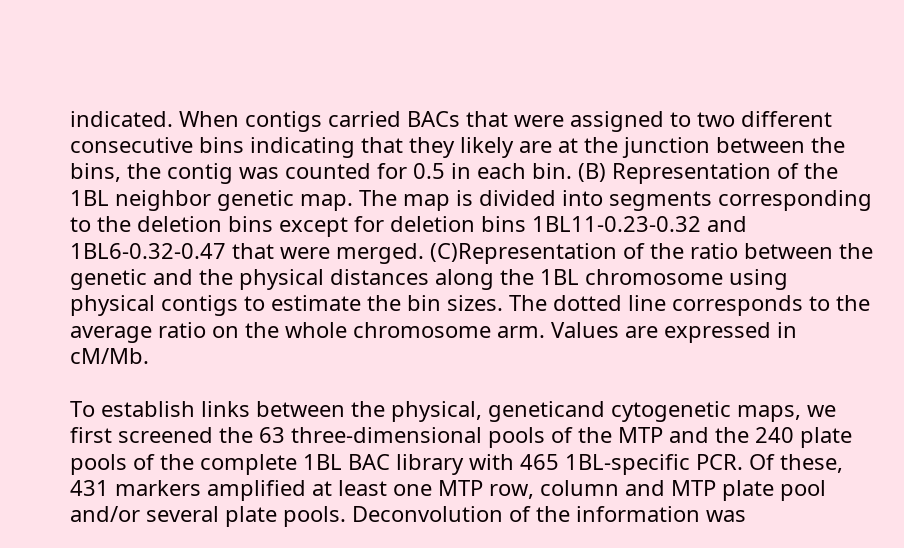indicated. When contigs carried BACs that were assigned to two different consecutive bins indicating that they likely are at the junction between the bins, the contig was counted for 0.5 in each bin. (B) Representation of the 1BL neighbor genetic map. The map is divided into segments corresponding to the deletion bins except for deletion bins 1BL11-0.23-0.32 and 1BL6-0.32-0.47 that were merged. (C)Representation of the ratio between the genetic and the physical distances along the 1BL chromosome using physical contigs to estimate the bin sizes. The dotted line corresponds to the average ratio on the whole chromosome arm. Values are expressed in cM/Mb.

To establish links between the physical, geneticand cytogenetic maps, we first screened the 63 three-dimensional pools of the MTP and the 240 plate pools of the complete 1BL BAC library with 465 1BL-specific PCR. Of these, 431 markers amplified at least one MTP row, column and MTP plate pool and/or several plate pools. Deconvolution of the information was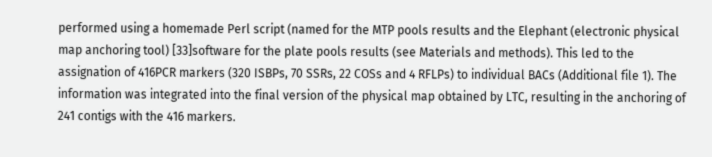performed using a homemade Perl script (named for the MTP pools results and the Elephant (electronic physical map anchoring tool) [33]software for the plate pools results (see Materials and methods). This led to the assignation of 416PCR markers (320 ISBPs, 70 SSRs, 22 COSs and 4 RFLPs) to individual BACs (Additional file 1). The information was integrated into the final version of the physical map obtained by LTC, resulting in the anchoring of 241 contigs with the 416 markers.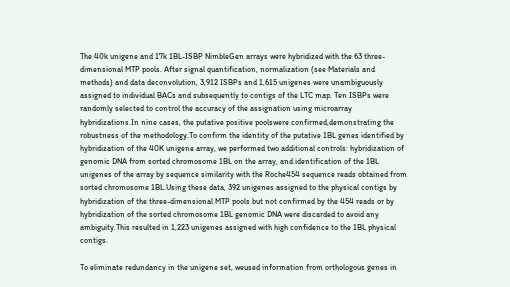The 40k unigene and 17k 1BL-ISBP NimbleGen arrays were hybridized with the 63 three-dimensional MTP pools. After signal quantification, normalization (see Materials and methods) and data deconvolution, 3,912 ISBPs and 1,615 unigenes were unambiguously assigned to individual BACs and subsequently to contigs of the LTC map. Ten ISBPs were randomly selected to control the accuracy of the assignation using microarray hybridizations.In nine cases, the putative positive poolswere confirmed,demonstrating the robustness of the methodology.To confirm the identity of the putative 1BL genes identified by hybridization of the 40K unigene array, we performed two additional controls: hybridization of genomic DNA from sorted chromosome 1BL on the array, and identification of the 1BL unigenes of the array by sequence similarity with the Roche454 sequence reads obtained from sorted chromosome 1BL.Using these data, 392 unigenes assigned to the physical contigs by hybridization of the three-dimensional MTP pools but not confirmed by the 454 reads or by hybridization of the sorted chromosome 1BL genomic DNA were discarded to avoid any ambiguity.This resulted in 1,223 unigenes assigned with high confidence to the 1BL physical contigs.

To eliminate redundancy in the unigene set, weused information from orthologous genes in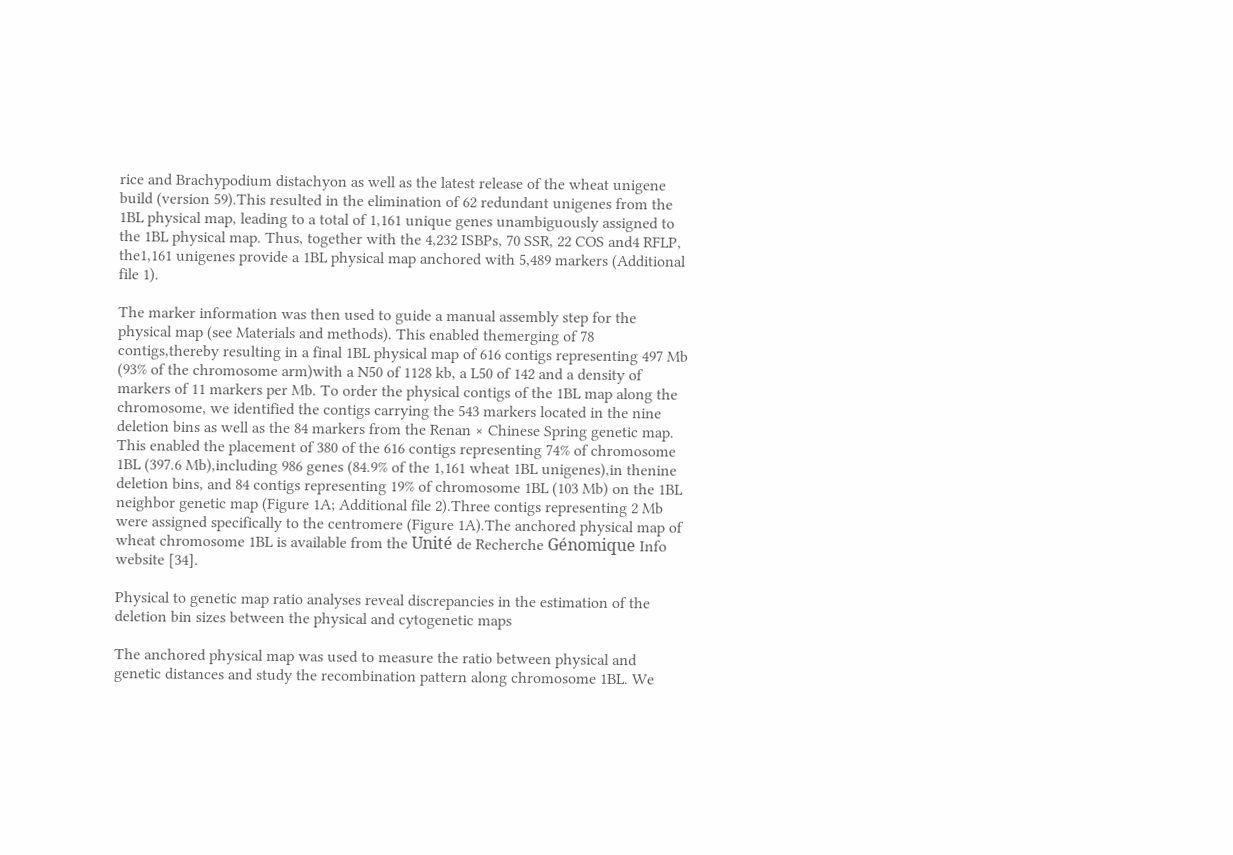rice and Brachypodium distachyon as well as the latest release of the wheat unigene build (version 59).This resulted in the elimination of 62 redundant unigenes from the 1BL physical map, leading to a total of 1,161 unique genes unambiguously assigned to the 1BL physical map. Thus, together with the 4,232 ISBPs, 70 SSR, 22 COS and4 RFLP, the1,161 unigenes provide a 1BL physical map anchored with 5,489 markers (Additional file 1).

The marker information was then used to guide a manual assembly step for the physical map (see Materials and methods). This enabled themerging of 78 contigs,thereby resulting in a final 1BL physical map of 616 contigs representing 497 Mb (93% of the chromosome arm)with a N50 of 1128 kb, a L50 of 142 and a density of markers of 11 markers per Mb. To order the physical contigs of the 1BL map along the chromosome, we identified the contigs carrying the 543 markers located in the nine deletion bins as well as the 84 markers from the Renan × Chinese Spring genetic map. This enabled the placement of 380 of the 616 contigs representing 74% of chromosome 1BL (397.6 Mb),including 986 genes (84.9% of the 1,161 wheat 1BL unigenes),in thenine deletion bins, and 84 contigs representing 19% of chromosome 1BL (103 Mb) on the 1BL neighbor genetic map (Figure 1A; Additional file 2).Three contigs representing 2 Mb were assigned specifically to the centromere (Figure 1A).The anchored physical map of wheat chromosome 1BL is available from the Unité de Recherche Génomique Info website [34].

Physical to genetic map ratio analyses reveal discrepancies in the estimation of the deletion bin sizes between the physical and cytogenetic maps

The anchored physical map was used to measure the ratio between physical and genetic distances and study the recombination pattern along chromosome 1BL. We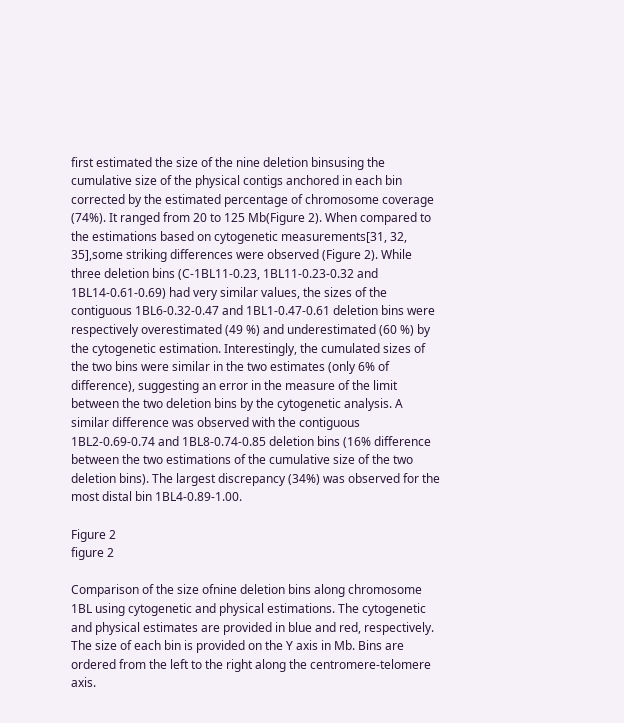first estimated the size of the nine deletion binsusing the cumulative size of the physical contigs anchored in each bin corrected by the estimated percentage of chromosome coverage (74%). It ranged from 20 to 125 Mb(Figure 2). When compared to the estimations based on cytogenetic measurements[31, 32, 35],some striking differences were observed (Figure 2). While three deletion bins (C-1BL11-0.23, 1BL11-0.23-0.32 and 1BL14-0.61-0.69) had very similar values, the sizes of the contiguous 1BL6-0.32-0.47 and 1BL1-0.47-0.61 deletion bins were respectively overestimated (49 %) and underestimated (60 %) by the cytogenetic estimation. Interestingly, the cumulated sizes of the two bins were similar in the two estimates (only 6% of difference), suggesting an error in the measure of the limit between the two deletion bins by the cytogenetic analysis. A similar difference was observed with the contiguous 1BL2-0.69-0.74 and 1BL8-0.74-0.85 deletion bins (16% difference between the two estimations of the cumulative size of the two deletion bins). The largest discrepancy (34%) was observed for the most distal bin 1BL4-0.89-1.00.

Figure 2
figure 2

Comparison of the size ofnine deletion bins along chromosome 1BL using cytogenetic and physical estimations. The cytogenetic and physical estimates are provided in blue and red, respectively. The size of each bin is provided on the Y axis in Mb. Bins are ordered from the left to the right along the centromere-telomere axis.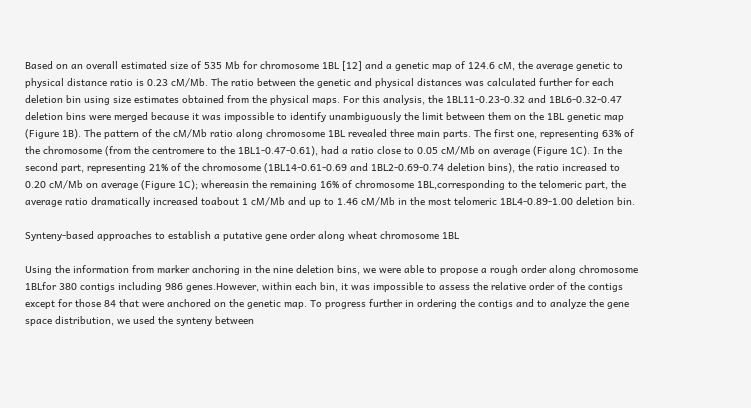Based on an overall estimated size of 535 Mb for chromosome 1BL [12] and a genetic map of 124.6 cM, the average genetic to physical distance ratio is 0.23 cM/Mb. The ratio between the genetic and physical distances was calculated further for each deletion bin using size estimates obtained from the physical maps. For this analysis, the 1BL11-0.23-0.32 and 1BL6-0.32-0.47 deletion bins were merged because it was impossible to identify unambiguously the limit between them on the 1BL genetic map (Figure 1B). The pattern of the cM/Mb ratio along chromosome 1BL revealed three main parts. The first one, representing 63% of the chromosome (from the centromere to the 1BL1-0.47-0.61), had a ratio close to 0.05 cM/Mb on average (Figure 1C). In the second part, representing 21% of the chromosome (1BL14-0.61-0.69 and 1BL2-0.69-0.74 deletion bins), the ratio increased to 0.20 cM/Mb on average (Figure 1C); whereasin the remaining 16% of chromosome 1BL,corresponding to the telomeric part, the average ratio dramatically increased toabout 1 cM/Mb and up to 1.46 cM/Mb in the most telomeric 1BL4-0.89-1.00 deletion bin.

Synteny-based approaches to establish a putative gene order along wheat chromosome 1BL

Using the information from marker anchoring in the nine deletion bins, we were able to propose a rough order along chromosome 1BLfor 380 contigs including 986 genes.However, within each bin, it was impossible to assess the relative order of the contigs except for those 84 that were anchored on the genetic map. To progress further in ordering the contigs and to analyze the gene space distribution, we used the synteny between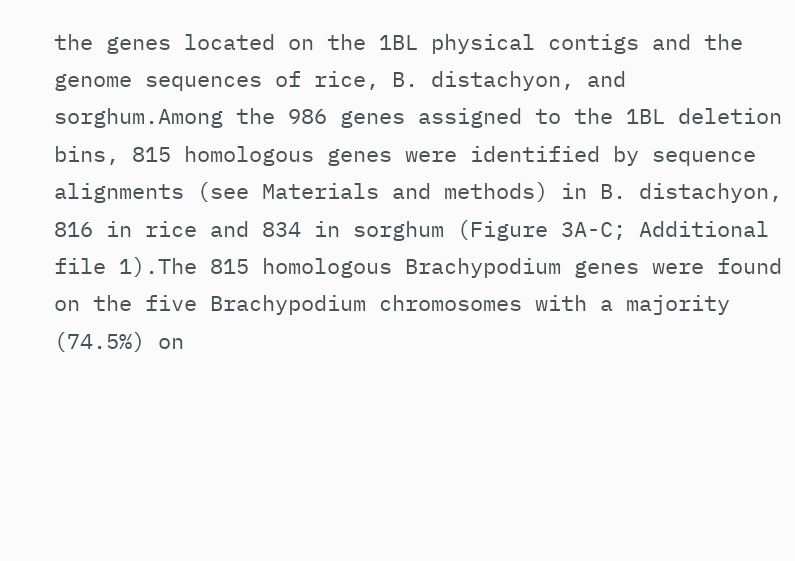the genes located on the 1BL physical contigs and the genome sequences of rice, B. distachyon, and sorghum.Among the 986 genes assigned to the 1BL deletion bins, 815 homologous genes were identified by sequence alignments (see Materials and methods) in B. distachyon, 816 in rice and 834 in sorghum (Figure 3A-C; Additional file 1).The 815 homologous Brachypodium genes were found on the five Brachypodium chromosomes with a majority (74.5%) on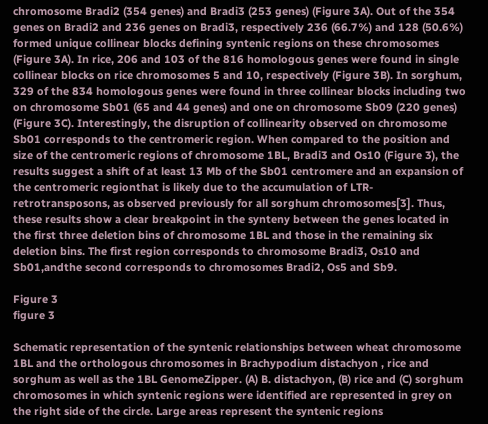chromosome Bradi2 (354 genes) and Bradi3 (253 genes) (Figure 3A). Out of the 354 genes on Bradi2 and 236 genes on Bradi3, respectively 236 (66.7%) and 128 (50.6%) formed unique collinear blocks defining syntenic regions on these chromosomes (Figure 3A). In rice, 206 and 103 of the 816 homologous genes were found in single collinear blocks on rice chromosomes 5 and 10, respectively (Figure 3B). In sorghum, 329 of the 834 homologous genes were found in three collinear blocks including two on chromosome Sb01 (65 and 44 genes) and one on chromosome Sb09 (220 genes) (Figure 3C). Interestingly, the disruption of collinearity observed on chromosome Sb01 corresponds to the centromeric region. When compared to the position and size of the centromeric regions of chromosome 1BL, Bradi3 and Os10 (Figure 3), the results suggest a shift of at least 13 Mb of the Sb01 centromere and an expansion of the centromeric regionthat is likely due to the accumulation of LTR-retrotransposons, as observed previously for all sorghum chromosomes[3]. Thus, these results show a clear breakpoint in the synteny between the genes located in the first three deletion bins of chromosome 1BL and those in the remaining six deletion bins. The first region corresponds to chromosome Bradi3, Os10 and Sb01,andthe second corresponds to chromosomes Bradi2, Os5 and Sb9.

Figure 3
figure 3

Schematic representation of the syntenic relationships between wheat chromosome 1BL and the orthologous chromosomes in Brachypodium distachyon , rice and sorghum as well as the 1BL GenomeZipper. (A) B. distachyon, (B) rice and (C) sorghum chromosomes in which syntenic regions were identified are represented in grey on the right side of the circle. Large areas represent the syntenic regions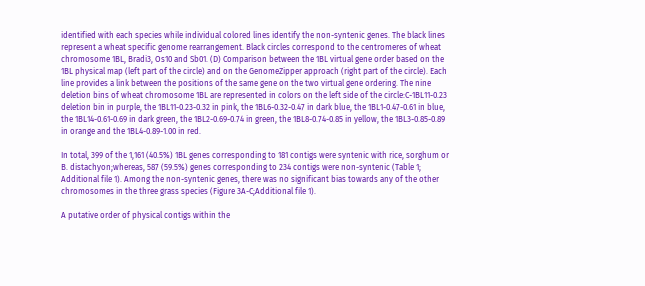identified with each species while individual colored lines identify the non-syntenic genes. The black lines represent a wheat specific genome rearrangement. Black circles correspond to the centromeres of wheat chromosome 1BL, Bradi3, Os10 and Sb01. (D) Comparison between the 1BL virtual gene order based on the 1BL physical map (left part of the circle) and on the GenomeZipper approach (right part of the circle). Each line provides a link between the positions of the same gene on the two virtual gene ordering. The nine deletion bins of wheat chromosome 1BL are represented in colors on the left side of the circle:C-1BL11-0.23 deletion bin in purple, the 1BL11-0.23-0.32 in pink, the 1BL6-0.32-0.47 in dark blue, the 1BL1-0.47-0.61 in blue, the 1BL14-0.61-0.69 in dark green, the 1BL2-0.69-0.74 in green, the 1BL8-0.74-0.85 in yellow, the 1BL3-0.85-0.89 in orange and the 1BL4-0.89-1.00 in red.

In total, 399 of the 1,161 (40.5%) 1BL genes corresponding to 181 contigs were syntenic with rice, sorghum or B. distachyon;whereas, 587 (59.5%) genes corresponding to 234 contigs were non-syntenic (Table 1; Additional file 1). Among the non-syntenic genes, there was no significant bias towards any of the other chromosomes in the three grass species (Figure 3A-C;Additional file 1).

A putative order of physical contigs within the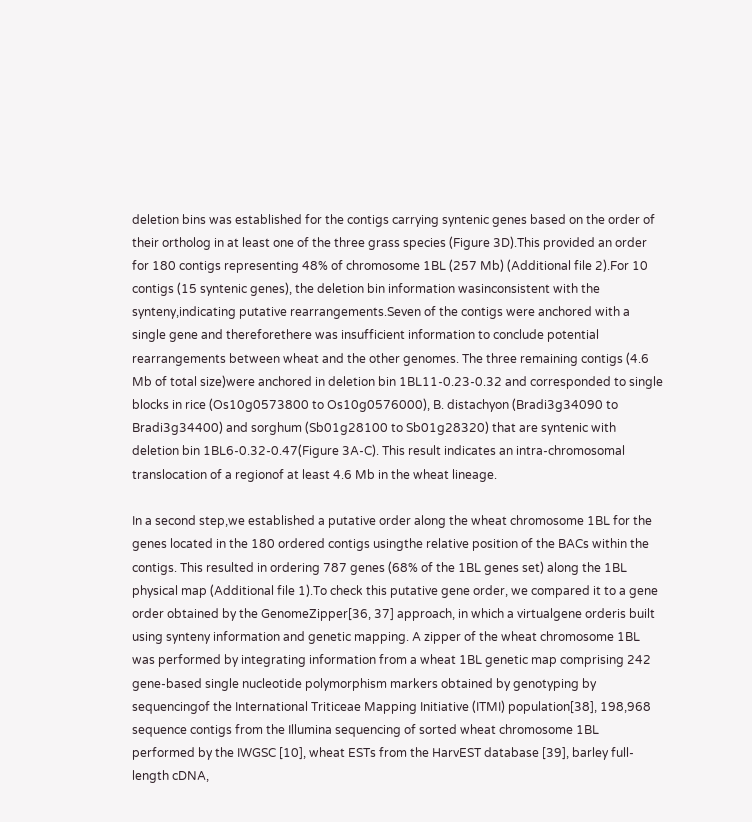deletion bins was established for the contigs carrying syntenic genes based on the order of their ortholog in at least one of the three grass species (Figure 3D).This provided an order for 180 contigs representing 48% of chromosome 1BL (257 Mb) (Additional file 2).For 10 contigs (15 syntenic genes), the deletion bin information wasinconsistent with the synteny,indicating putative rearrangements.Seven of the contigs were anchored with a single gene and thereforethere was insufficient information to conclude potential rearrangements between wheat and the other genomes. The three remaining contigs (4.6 Mb of total size)were anchored in deletion bin 1BL11-0.23-0.32 and corresponded to single blocks in rice (Os10g0573800 to Os10g0576000), B. distachyon (Bradi3g34090 to Bradi3g34400) and sorghum (Sb01g28100 to Sb01g28320) that are syntenic with deletion bin 1BL6-0.32-0.47(Figure 3A-C). This result indicates an intra-chromosomal translocation of a regionof at least 4.6 Mb in the wheat lineage.

In a second step,we established a putative order along the wheat chromosome 1BL for the genes located in the 180 ordered contigs usingthe relative position of the BACs within the contigs. This resulted in ordering 787 genes (68% of the 1BL genes set) along the 1BL physical map (Additional file 1).To check this putative gene order, we compared it to a gene order obtained by the GenomeZipper[36, 37] approach, in which a virtualgene orderis built using synteny information and genetic mapping. A zipper of the wheat chromosome 1BL was performed by integrating information from a wheat 1BL genetic map comprising 242 gene-based single nucleotide polymorphism markers obtained by genotyping by sequencingof the International Triticeae Mapping Initiative (ITMI) population[38], 198,968 sequence contigs from the Illumina sequencing of sorted wheat chromosome 1BL performed by the IWGSC [10], wheat ESTs from the HarvEST database [39], barley full-length cDNA,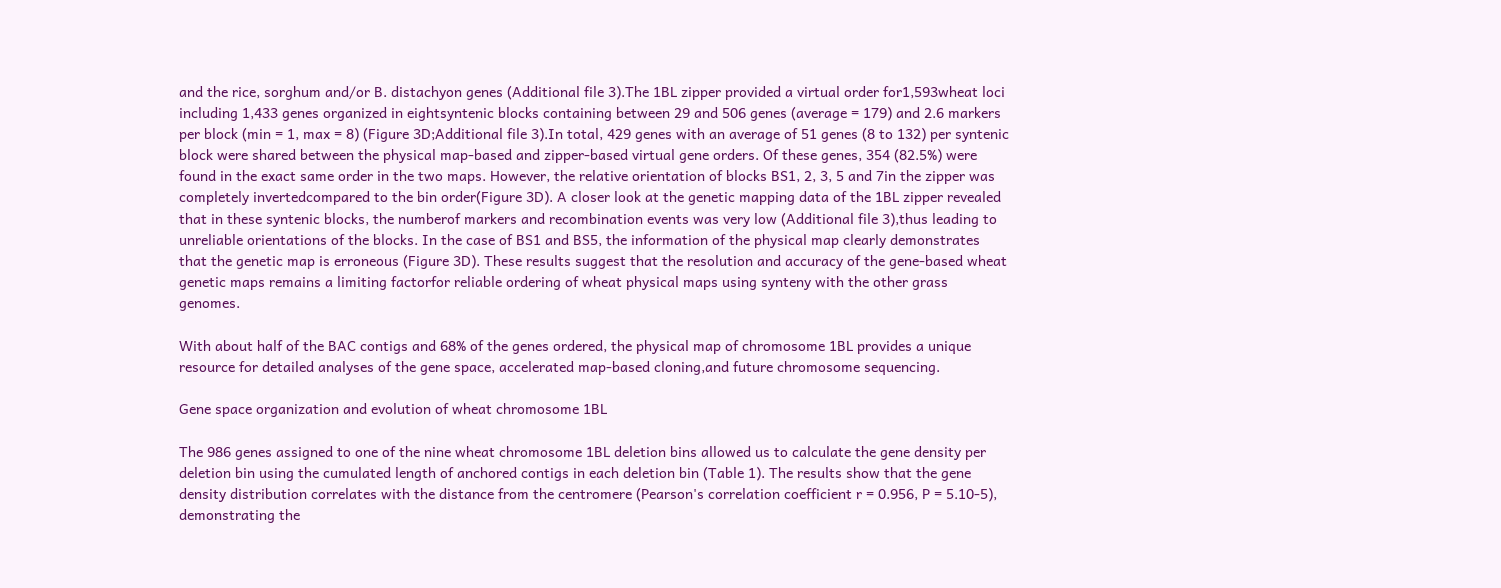and the rice, sorghum and/or B. distachyon genes (Additional file 3).The 1BL zipper provided a virtual order for1,593wheat loci including 1,433 genes organized in eightsyntenic blocks containing between 29 and 506 genes (average = 179) and 2.6 markers per block (min = 1, max = 8) (Figure 3D;Additional file 3).In total, 429 genes with an average of 51 genes (8 to 132) per syntenic block were shared between the physical map-based and zipper-based virtual gene orders. Of these genes, 354 (82.5%) were found in the exact same order in the two maps. However, the relative orientation of blocks BS1, 2, 3, 5 and 7in the zipper was completely invertedcompared to the bin order(Figure 3D). A closer look at the genetic mapping data of the 1BL zipper revealed that in these syntenic blocks, the numberof markers and recombination events was very low (Additional file 3),thus leading to unreliable orientations of the blocks. In the case of BS1 and BS5, the information of the physical map clearly demonstrates that the genetic map is erroneous (Figure 3D). These results suggest that the resolution and accuracy of the gene-based wheat genetic maps remains a limiting factorfor reliable ordering of wheat physical maps using synteny with the other grass genomes.

With about half of the BAC contigs and 68% of the genes ordered, the physical map of chromosome 1BL provides a unique resource for detailed analyses of the gene space, accelerated map-based cloning,and future chromosome sequencing.

Gene space organization and evolution of wheat chromosome 1BL

The 986 genes assigned to one of the nine wheat chromosome 1BL deletion bins allowed us to calculate the gene density per deletion bin using the cumulated length of anchored contigs in each deletion bin (Table 1). The results show that the gene density distribution correlates with the distance from the centromere (Pearson's correlation coefficient r = 0.956, P = 5.10-5), demonstrating the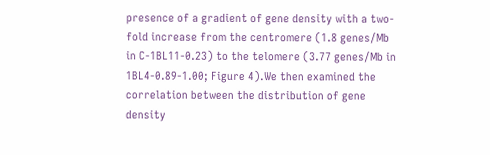presence of a gradient of gene density with a two-fold increase from the centromere (1.8 genes/Mb in C-1BL11-0.23) to the telomere (3.77 genes/Mb in 1BL4-0.89-1.00; Figure 4).We then examined the correlation between the distribution of gene density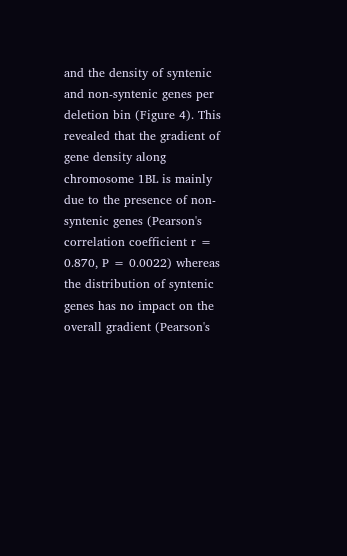and the density of syntenic and non-syntenic genes per deletion bin (Figure 4). This revealed that the gradient of gene density along chromosome 1BL is mainly due to the presence of non-syntenic genes (Pearson's correlation coefficient r = 0.870, P = 0.0022) whereas the distribution of syntenic genes has no impact on the overall gradient (Pearson's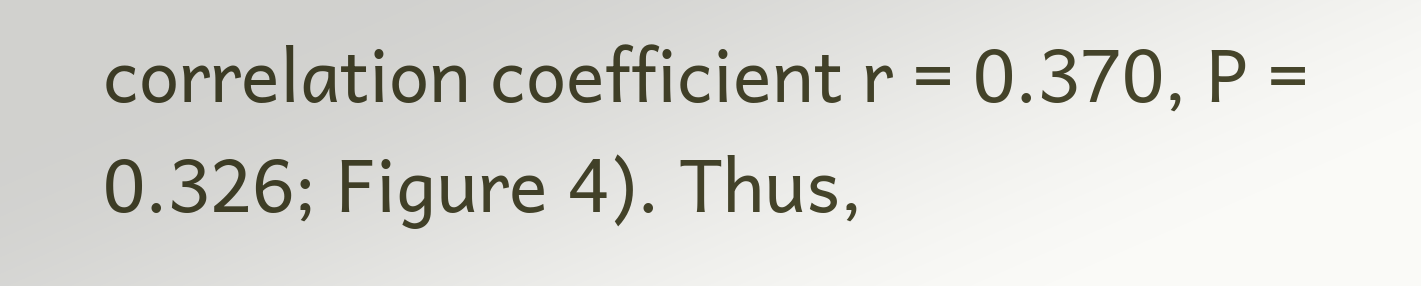correlation coefficient r = 0.370, P = 0.326; Figure 4). Thus,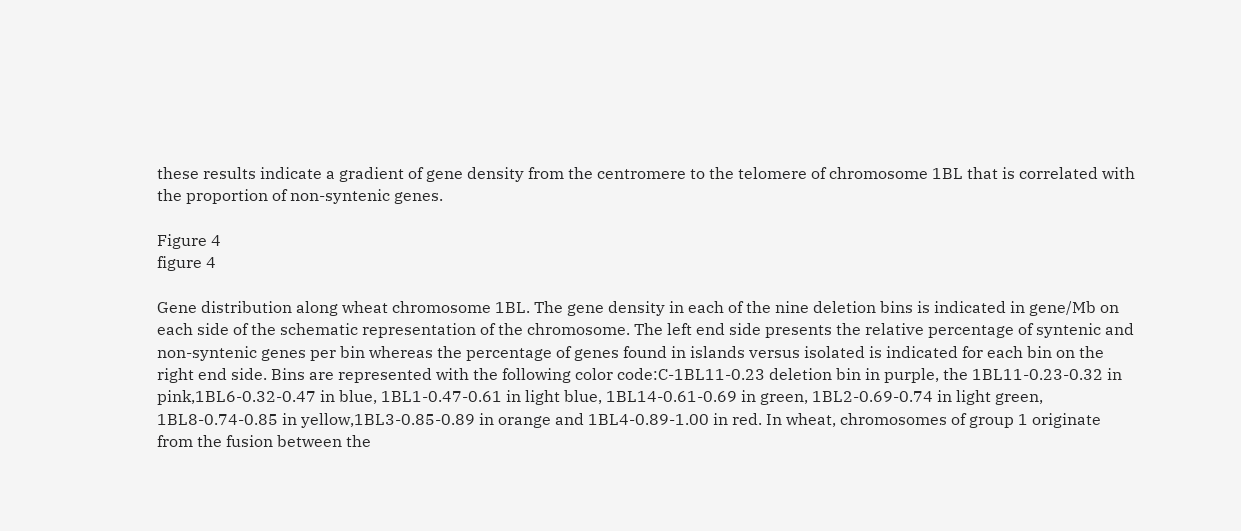these results indicate a gradient of gene density from the centromere to the telomere of chromosome 1BL that is correlated with the proportion of non-syntenic genes.

Figure 4
figure 4

Gene distribution along wheat chromosome 1BL. The gene density in each of the nine deletion bins is indicated in gene/Mb on each side of the schematic representation of the chromosome. The left end side presents the relative percentage of syntenic and non-syntenic genes per bin whereas the percentage of genes found in islands versus isolated is indicated for each bin on the right end side. Bins are represented with the following color code:C-1BL11-0.23 deletion bin in purple, the 1BL11-0.23-0.32 in pink,1BL6-0.32-0.47 in blue, 1BL1-0.47-0.61 in light blue, 1BL14-0.61-0.69 in green, 1BL2-0.69-0.74 in light green, 1BL8-0.74-0.85 in yellow,1BL3-0.85-0.89 in orange and 1BL4-0.89-1.00 in red. In wheat, chromosomes of group 1 originate from the fusion between the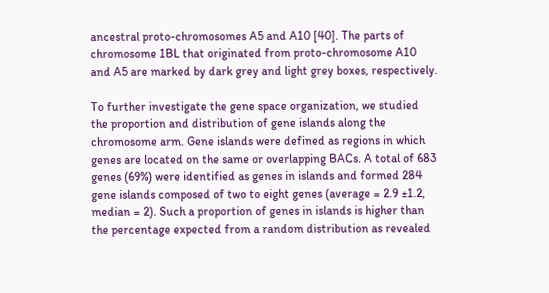ancestral proto-chromosomes A5 and A10 [40]. The parts of chromosome 1BL that originated from proto-chromosome A10 and A5 are marked by dark grey and light grey boxes, respectively.

To further investigate the gene space organization, we studied the proportion and distribution of gene islands along the chromosome arm. Gene islands were defined as regions in which genes are located on the same or overlapping BACs. A total of 683 genes (69%) were identified as genes in islands and formed 284 gene islands composed of two to eight genes (average = 2.9 ±1.2, median = 2). Such a proportion of genes in islands is higher than the percentage expected from a random distribution as revealed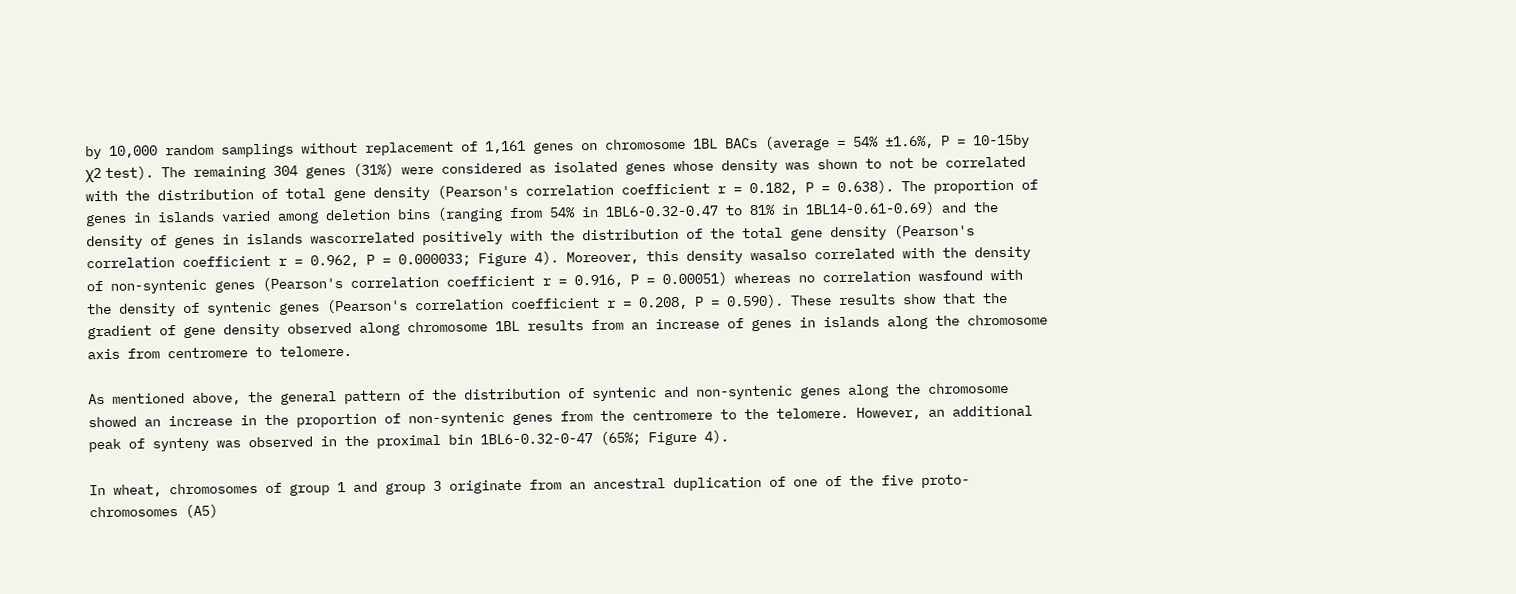by 10,000 random samplings without replacement of 1,161 genes on chromosome 1BL BACs (average = 54% ±1.6%, P = 10-15by χ2 test). The remaining 304 genes (31%) were considered as isolated genes whose density was shown to not be correlated with the distribution of total gene density (Pearson's correlation coefficient r = 0.182, P = 0.638). The proportion of genes in islands varied among deletion bins (ranging from 54% in 1BL6-0.32-0.47 to 81% in 1BL14-0.61-0.69) and the density of genes in islands wascorrelated positively with the distribution of the total gene density (Pearson's correlation coefficient r = 0.962, P = 0.000033; Figure 4). Moreover, this density wasalso correlated with the density of non-syntenic genes (Pearson's correlation coefficient r = 0.916, P = 0.00051) whereas no correlation wasfound with the density of syntenic genes (Pearson's correlation coefficient r = 0.208, P = 0.590). These results show that the gradient of gene density observed along chromosome 1BL results from an increase of genes in islands along the chromosome axis from centromere to telomere.

As mentioned above, the general pattern of the distribution of syntenic and non-syntenic genes along the chromosome showed an increase in the proportion of non-syntenic genes from the centromere to the telomere. However, an additional peak of synteny was observed in the proximal bin 1BL6-0.32-0-47 (65%; Figure 4).

In wheat, chromosomes of group 1 and group 3 originate from an ancestral duplication of one of the five proto-chromosomes (A5)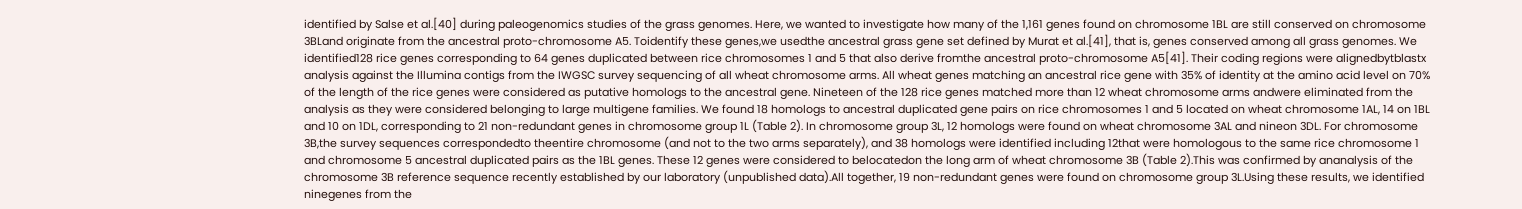identified by Salse et al.[40] during paleogenomics studies of the grass genomes. Here, we wanted to investigate how many of the 1,161 genes found on chromosome 1BL are still conserved on chromosome 3BLand originate from the ancestral proto-chromosome A5. Toidentify these genes,we usedthe ancestral grass gene set defined by Murat et al.[41], that is, genes conserved among all grass genomes. We identified128 rice genes corresponding to 64 genes duplicated between rice chromosomes 1 and 5 that also derive fromthe ancestral proto-chromosome A5[41]. Their coding regions were alignedbytblastx analysis against the Illumina contigs from the IWGSC survey sequencing of all wheat chromosome arms. All wheat genes matching an ancestral rice gene with 35% of identity at the amino acid level on 70% of the length of the rice genes were considered as putative homologs to the ancestral gene. Nineteen of the 128 rice genes matched more than 12 wheat chromosome arms andwere eliminated from the analysis as they were considered belonging to large multigene families. We found 18 homologs to ancestral duplicated gene pairs on rice chromosomes 1 and 5 located on wheat chromosome 1AL, 14 on 1BL and 10 on 1DL, corresponding to 21 non-redundant genes in chromosome group 1L (Table 2). In chromosome group 3L, 12 homologs were found on wheat chromosome 3AL and nineon 3DL. For chromosome 3B,the survey sequences correspondedto theentire chromosome (and not to the two arms separately), and 38 homologs were identified including 12that were homologous to the same rice chromosome 1 and chromosome 5 ancestral duplicated pairs as the 1BL genes. These 12 genes were considered to belocatedon the long arm of wheat chromosome 3B (Table 2).This was confirmed by ananalysis of the chromosome 3B reference sequence recently established by our laboratory (unpublished data).All together, 19 non-redundant genes were found on chromosome group 3L.Using these results, we identified ninegenes from the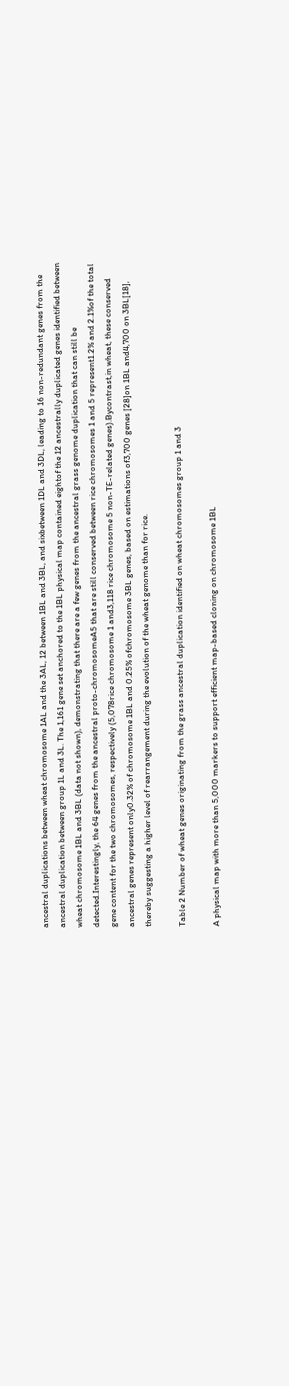ancestral duplications between wheat chromosome 1AL and the 3AL, 12 between 1BL and 3BL, and sixbetween 1DL and 3DL, leading to 16 non-redundant genes from the ancestral duplication between group 1L and 3L. The 1,161 gene set anchored to the 1BL physical map contained eightof the 12 ancestrally duplicated genes identified between wheat chromosome 1BL and 3BL (data not shown), demonstrating that there are a few genes from the ancestral grass genome duplication that can still be detected.Interestingly, the 64 genes from the ancestral proto-chromosomeA5 that are still conserved between rice chromosomes 1 and 5 represent1.2% and 2.1%of the total gene content for the two chromosomes, respectively (5,078rice chromosome 1 and3,118 rice chromosome 5 non-TE-related genes).Bycontrast,in wheat, these conserved ancestral genes represent only0.32% of chromosome 1BL and 0.25% ofchromosome 3BL genes, based on estimations of3,700 genes [28]on 1BL and4,700 on 3BL[18], thereby suggesting a higher level of rearrangement during the evolution of the wheat genome than for rice.

Table 2 Number of wheat genes originating from the grass ancestral duplication identified on wheat chromosomes group 1 and 3

A physical map with more than 5,000 markers to support efficient map-based cloning on chromosome 1BL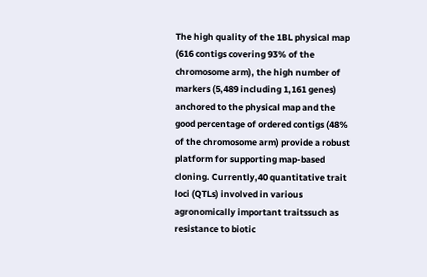The high quality of the 1BL physical map (616 contigs covering 93% of the chromosome arm), the high number of markers (5,489 including 1,161 genes) anchored to the physical map and the good percentage of ordered contigs (48% of the chromosome arm) provide a robust platform for supporting map-based cloning. Currently,40 quantitative trait loci (QTLs) involved in various agronomically important traitssuch as resistance to biotic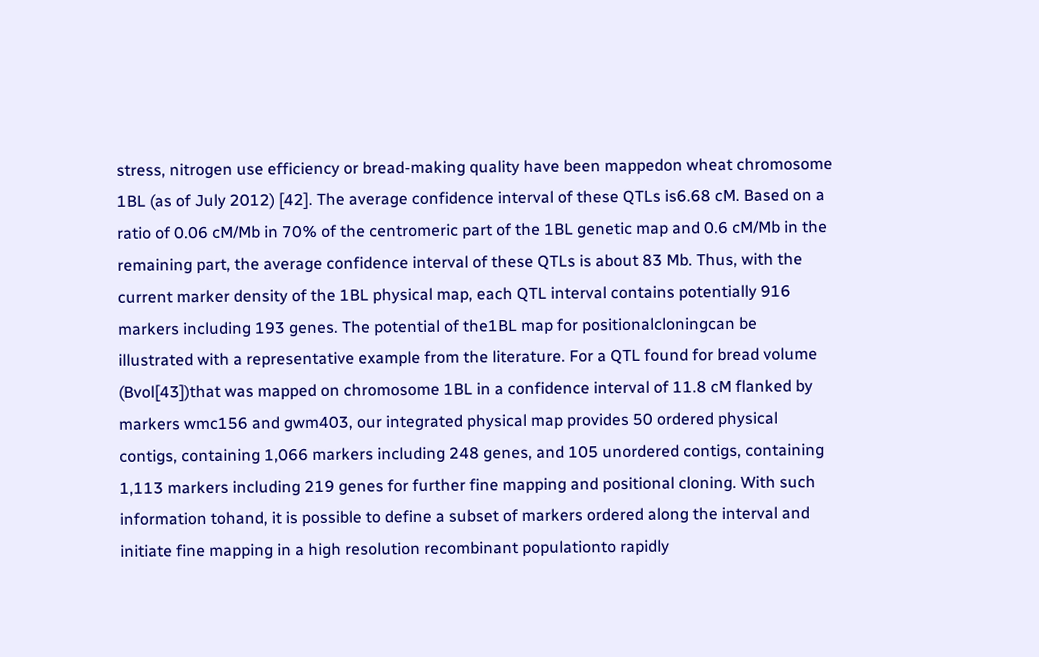stress, nitrogen use efficiency or bread-making quality have been mappedon wheat chromosome 1BL (as of July 2012) [42]. The average confidence interval of these QTLs is6.68 cM. Based on a ratio of 0.06 cM/Mb in 70% of the centromeric part of the 1BL genetic map and 0.6 cM/Mb in the remaining part, the average confidence interval of these QTLs is about 83 Mb. Thus, with the current marker density of the 1BL physical map, each QTL interval contains potentially 916 markers including 193 genes. The potential of the1BL map for positionalcloningcan be illustrated with a representative example from the literature. For a QTL found for bread volume (Bvol[43])that was mapped on chromosome 1BL in a confidence interval of 11.8 cM flanked by markers wmc156 and gwm403, our integrated physical map provides 50 ordered physical contigs, containing 1,066 markers including 248 genes, and 105 unordered contigs, containing 1,113 markers including 219 genes for further fine mapping and positional cloning. With such information tohand, it is possible to define a subset of markers ordered along the interval and initiate fine mapping in a high resolution recombinant populationto rapidly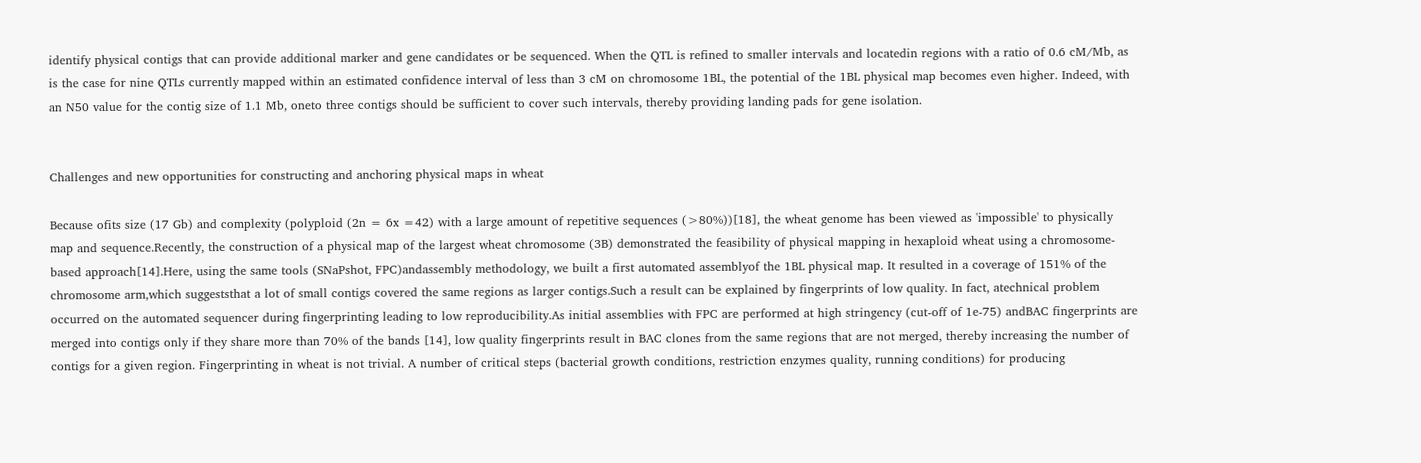identify physical contigs that can provide additional marker and gene candidates or be sequenced. When the QTL is refined to smaller intervals and locatedin regions with a ratio of 0.6 cM/Mb, as is the case for nine QTLs currently mapped within an estimated confidence interval of less than 3 cM on chromosome 1BL, the potential of the 1BL physical map becomes even higher. Indeed, with an N50 value for the contig size of 1.1 Mb, oneto three contigs should be sufficient to cover such intervals, thereby providing landing pads for gene isolation.


Challenges and new opportunities for constructing and anchoring physical maps in wheat

Because ofits size (17 Gb) and complexity (polyploid (2n = 6x =42) with a large amount of repetitive sequences (>80%))[18], the wheat genome has been viewed as 'impossible' to physically map and sequence.Recently, the construction of a physical map of the largest wheat chromosome (3B) demonstrated the feasibility of physical mapping in hexaploid wheat using a chromosome-based approach[14].Here, using the same tools (SNaPshot, FPC)andassembly methodology, we built a first automated assemblyof the 1BL physical map. It resulted in a coverage of 151% of the chromosome arm,which suggeststhat a lot of small contigs covered the same regions as larger contigs.Such a result can be explained by fingerprints of low quality. In fact, atechnical problem occurred on the automated sequencer during fingerprinting leading to low reproducibility.As initial assemblies with FPC are performed at high stringency (cut-off of 1e-75) andBAC fingerprints are merged into contigs only if they share more than 70% of the bands [14], low quality fingerprints result in BAC clones from the same regions that are not merged, thereby increasing the number of contigs for a given region. Fingerprinting in wheat is not trivial. A number of critical steps (bacterial growth conditions, restriction enzymes quality, running conditions) for producing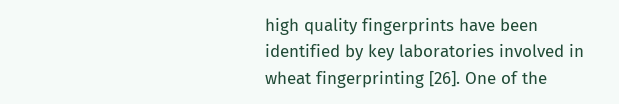high quality fingerprints have been identified by key laboratories involved in wheat fingerprinting [26]. One of the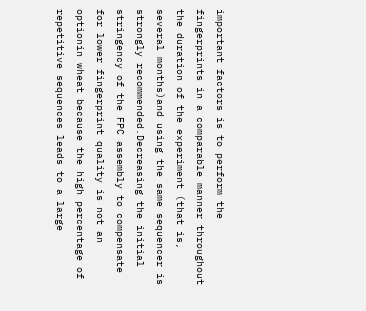important factors is to perform the fingerprints in a comparable manner throughout the duration of the experiment (that is, several months)and using the same sequencer is strongly recommended.Decreasing the initial stringency of the FPC assembly to compensate for lower fingerprint quality is not an optionin wheat because the high percentage of repetitive sequences leads to a large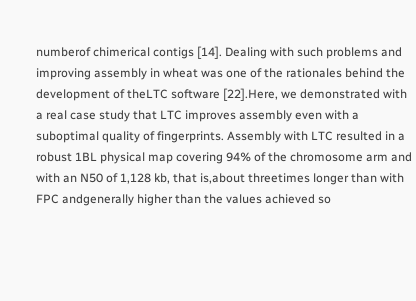numberof chimerical contigs [14]. Dealing with such problems and improving assembly in wheat was one of the rationales behind the development of theLTC software [22].Here, we demonstrated with a real case study that LTC improves assembly even with a suboptimal quality of fingerprints. Assembly with LTC resulted in a robust 1BL physical map covering 94% of the chromosome arm and with an N50 of 1,128 kb, that is,about threetimes longer than with FPC andgenerally higher than the values achieved so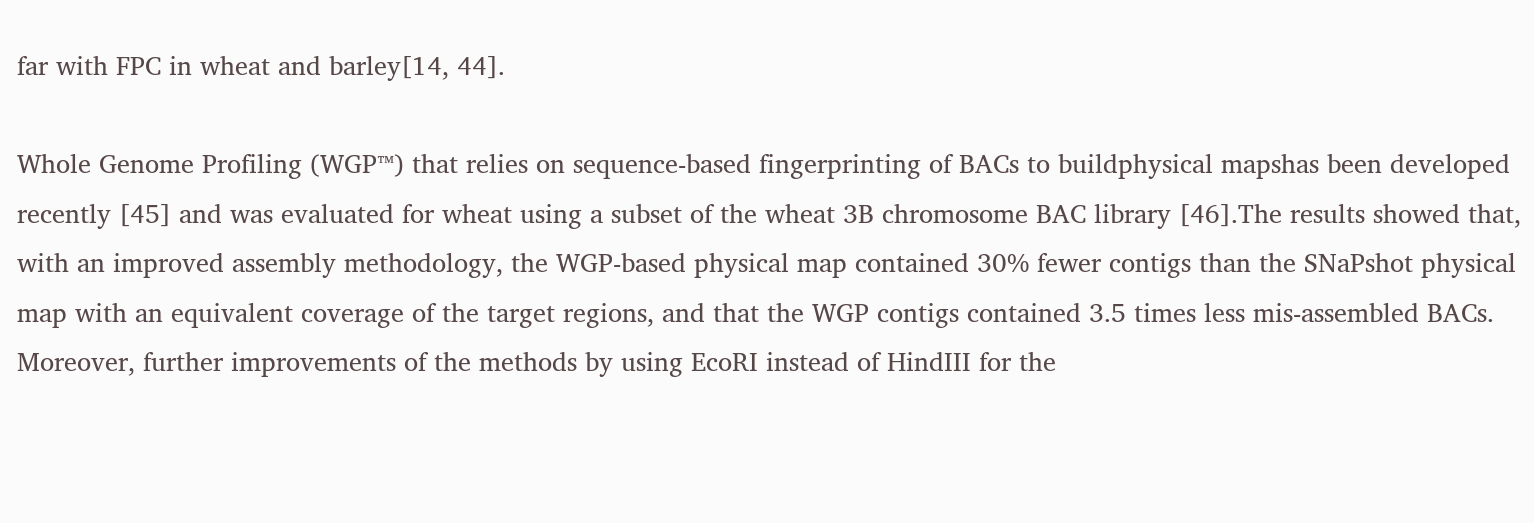far with FPC in wheat and barley[14, 44].

Whole Genome Profiling (WGP™) that relies on sequence-based fingerprinting of BACs to buildphysical mapshas been developed recently [45] and was evaluated for wheat using a subset of the wheat 3B chromosome BAC library [46].The results showed that, with an improved assembly methodology, the WGP-based physical map contained 30% fewer contigs than the SNaPshot physical map with an equivalent coverage of the target regions, and that the WGP contigs contained 3.5 times less mis-assembled BACs. Moreover, further improvements of the methods by using EcoRI instead of HindIII for the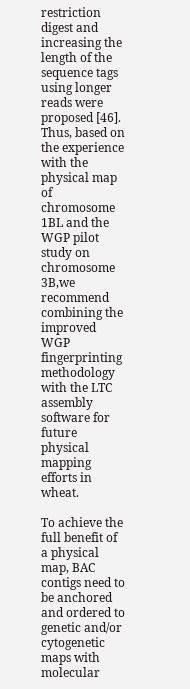restriction digest and increasing the length of the sequence tags using longer reads were proposed [46]. Thus, based on the experience with the physical map of chromosome 1BL and the WGP pilot study on chromosome 3B,we recommend combining the improved WGP fingerprinting methodology with the LTC assembly software for future physical mapping efforts in wheat.

To achieve the full benefit of a physical map, BAC contigs need to be anchored and ordered to genetic and/or cytogenetic maps with molecular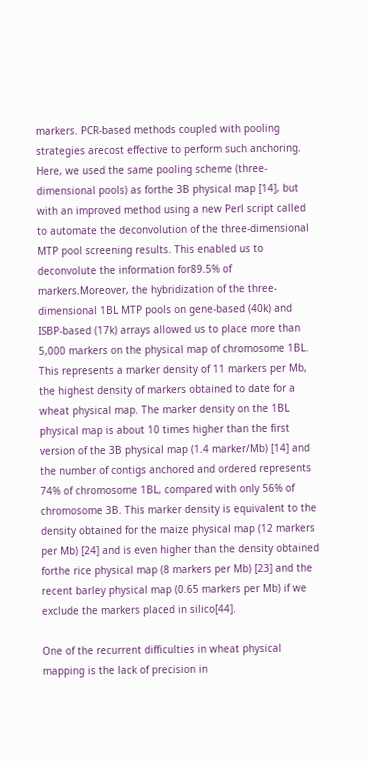markers. PCR-based methods coupled with pooling strategies arecost effective to perform such anchoring. Here, we used the same pooling scheme (three-dimensional pools) as forthe 3B physical map [14], but with an improved method using a new Perl script called to automate the deconvolution of the three-dimensional MTP pool screening results. This enabled us to deconvolute the information for89.5% of markers.Moreover, the hybridization of the three-dimensional 1BL MTP pools on gene-based (40k) and ISBP-based (17k) arrays allowed us to place more than 5,000 markers on the physical map of chromosome 1BL. This represents a marker density of 11 markers per Mb, the highest density of markers obtained to date for a wheat physical map. The marker density on the 1BL physical map is about 10 times higher than the first version of the 3B physical map (1.4 marker/Mb) [14] and the number of contigs anchored and ordered represents 74% of chromosome 1BL, compared with only 56% of chromosome 3B. This marker density is equivalent to the density obtained for the maize physical map (12 markers per Mb) [24] and is even higher than the density obtained forthe rice physical map (8 markers per Mb) [23] and the recent barley physical map (0.65 markers per Mb) if we exclude the markers placed in silico[44].

One of the recurrent difficulties in wheat physical mapping is the lack of precision in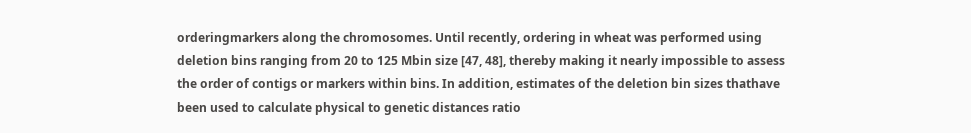orderingmarkers along the chromosomes. Until recently, ordering in wheat was performed using deletion bins ranging from 20 to 125 Mbin size [47, 48], thereby making it nearly impossible to assess the order of contigs or markers within bins. In addition, estimates of the deletion bin sizes thathave been used to calculate physical to genetic distances ratio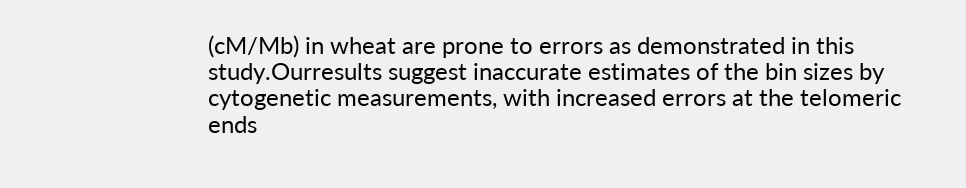(cM/Mb) in wheat are prone to errors as demonstrated in this study.Ourresults suggest inaccurate estimates of the bin sizes by cytogenetic measurements, with increased errors at the telomeric ends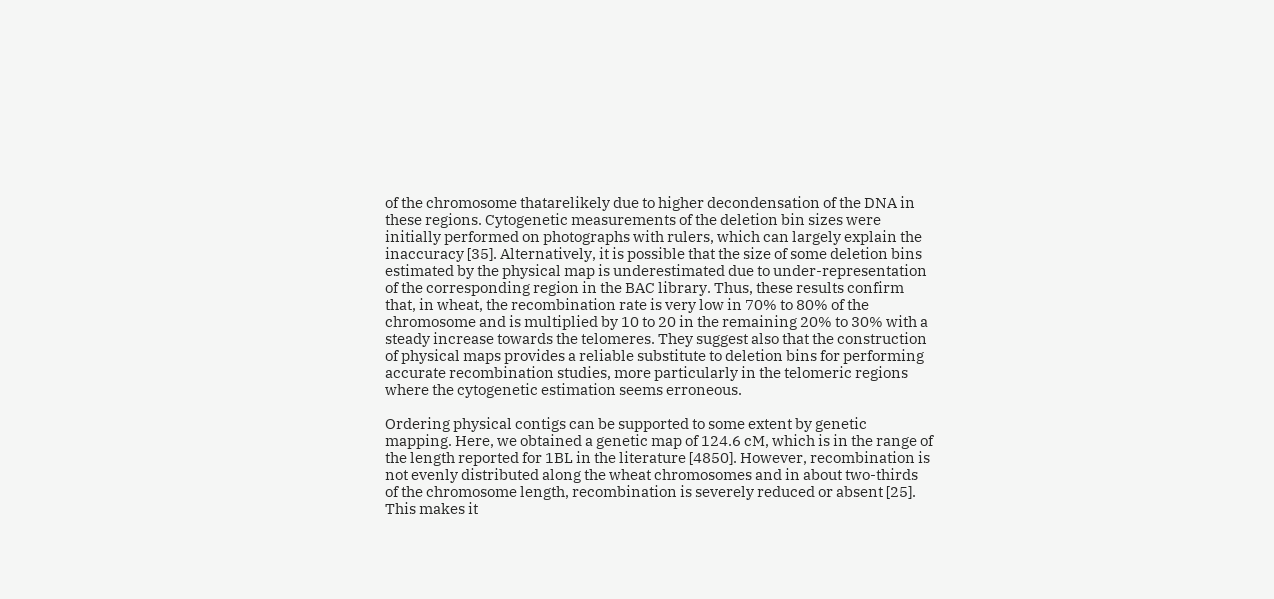of the chromosome thatarelikely due to higher decondensation of the DNA in these regions. Cytogenetic measurements of the deletion bin sizes were initially performed on photographs with rulers, which can largely explain the inaccuracy [35]. Alternatively, it is possible that the size of some deletion bins estimated by the physical map is underestimated due to under-representation of the corresponding region in the BAC library. Thus, these results confirm that, in wheat, the recombination rate is very low in 70% to 80% of the chromosome and is multiplied by 10 to 20 in the remaining 20% to 30% with a steady increase towards the telomeres. They suggest also that the construction of physical maps provides a reliable substitute to deletion bins for performing accurate recombination studies, more particularly in the telomeric regions where the cytogenetic estimation seems erroneous.

Ordering physical contigs can be supported to some extent by genetic mapping. Here, we obtained a genetic map of 124.6 cM, which is in the range of the length reported for 1BL in the literature [4850]. However, recombination is not evenly distributed along the wheat chromosomes and in about two-thirds of the chromosome length, recombination is severely reduced or absent [25]. This makes it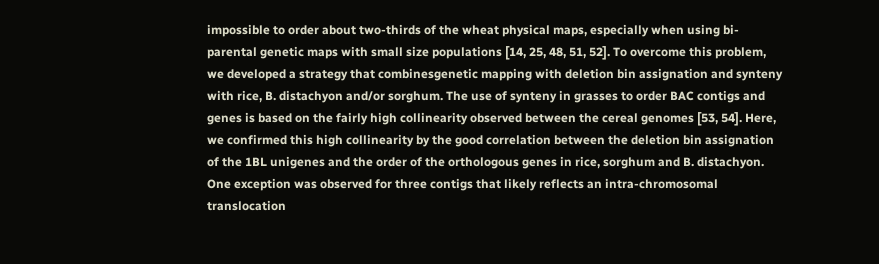impossible to order about two-thirds of the wheat physical maps, especially when using bi-parental genetic maps with small size populations [14, 25, 48, 51, 52]. To overcome this problem, we developed a strategy that combinesgenetic mapping with deletion bin assignation and synteny with rice, B. distachyon and/or sorghum. The use of synteny in grasses to order BAC contigs and genes is based on the fairly high collinearity observed between the cereal genomes [53, 54]. Here, we confirmed this high collinearity by the good correlation between the deletion bin assignation of the 1BL unigenes and the order of the orthologous genes in rice, sorghum and B. distachyon. One exception was observed for three contigs that likely reflects an intra-chromosomal translocation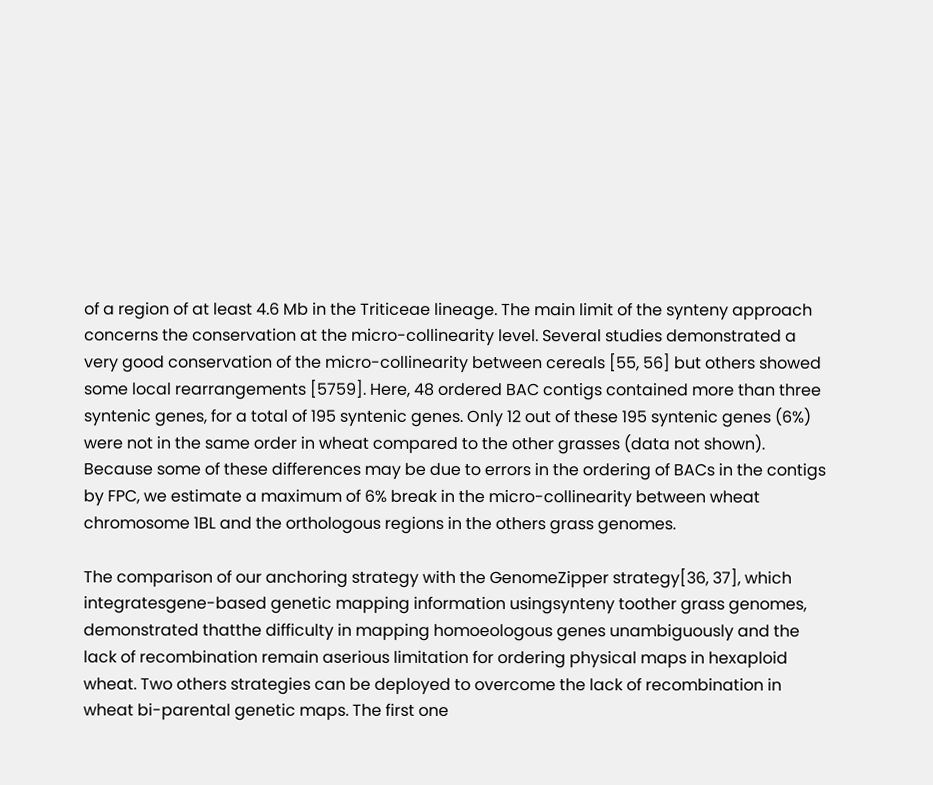of a region of at least 4.6 Mb in the Triticeae lineage. The main limit of the synteny approach concerns the conservation at the micro-collinearity level. Several studies demonstrated a very good conservation of the micro-collinearity between cereals [55, 56] but others showed some local rearrangements [5759]. Here, 48 ordered BAC contigs contained more than three syntenic genes, for a total of 195 syntenic genes. Only 12 out of these 195 syntenic genes (6%) were not in the same order in wheat compared to the other grasses (data not shown). Because some of these differences may be due to errors in the ordering of BACs in the contigs by FPC, we estimate a maximum of 6% break in the micro-collinearity between wheat chromosome 1BL and the orthologous regions in the others grass genomes.

The comparison of our anchoring strategy with the GenomeZipper strategy[36, 37], which integratesgene-based genetic mapping information usingsynteny toother grass genomes, demonstrated thatthe difficulty in mapping homoeologous genes unambiguously and the lack of recombination remain aserious limitation for ordering physical maps in hexaploid wheat. Two others strategies can be deployed to overcome the lack of recombination in wheat bi-parental genetic maps. The first one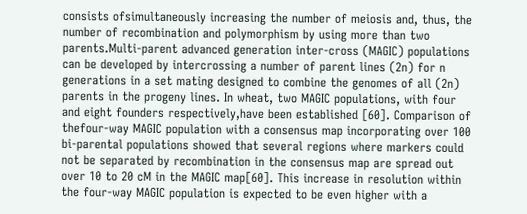consists ofsimultaneously increasing the number of meiosis and, thus, the number of recombination and polymorphism by using more than two parents.Multi-parent advanced generation inter-cross (MAGIC) populations can be developed by intercrossing a number of parent lines (2n) for n generations in a set mating designed to combine the genomes of all (2n) parents in the progeny lines. In wheat, two MAGIC populations, with four and eight founders respectively,have been established [60]. Comparison of thefour-way MAGIC population with a consensus map incorporating over 100 bi-parental populations showed that several regions where markers could not be separated by recombination in the consensus map are spread out over 10 to 20 cM in the MAGIC map[60]. This increase in resolution within the four-way MAGIC population is expected to be even higher with a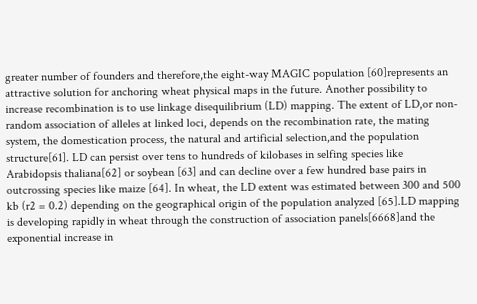greater number of founders and therefore,the eight-way MAGIC population [60]represents an attractive solution for anchoring wheat physical maps in the future. Another possibility to increase recombination is to use linkage disequilibrium (LD) mapping. The extent of LD,or non-random association of alleles at linked loci, depends on the recombination rate, the mating system, the domestication process, the natural and artificial selection,and the population structure[61]. LD can persist over tens to hundreds of kilobases in selfing species like Arabidopsis thaliana[62] or soybean [63] and can decline over a few hundred base pairs in outcrossing species like maize [64]. In wheat, the LD extent was estimated between 300 and 500 kb (r2 = 0.2) depending on the geographical origin of the population analyzed [65].LD mapping is developing rapidly in wheat through the construction of association panels[6668]and the exponential increase in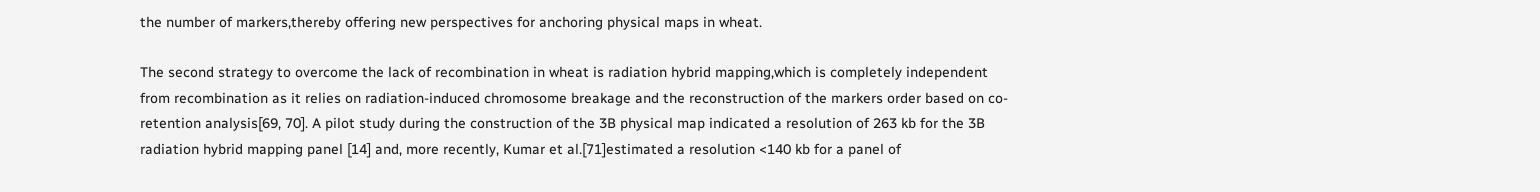the number of markers,thereby offering new perspectives for anchoring physical maps in wheat.

The second strategy to overcome the lack of recombination in wheat is radiation hybrid mapping,which is completely independent from recombination as it relies on radiation-induced chromosome breakage and the reconstruction of the markers order based on co-retention analysis[69, 70]. A pilot study during the construction of the 3B physical map indicated a resolution of 263 kb for the 3B radiation hybrid mapping panel [14] and, more recently, Kumar et al.[71]estimated a resolution <140 kb for a panel of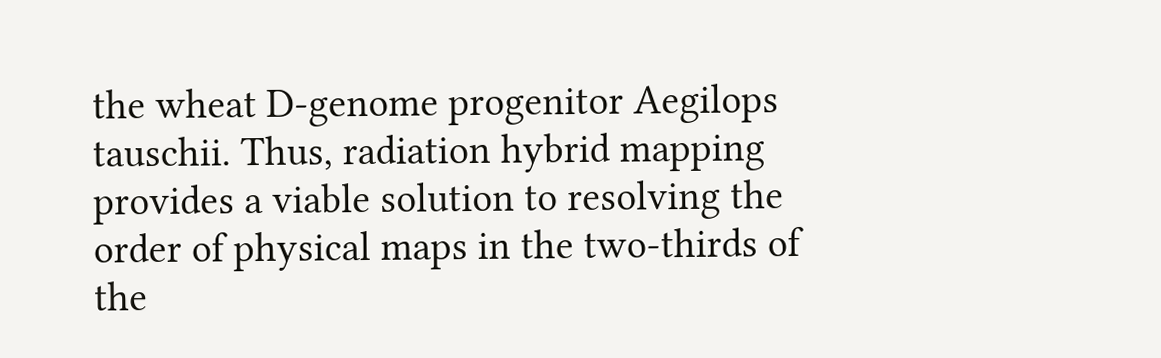the wheat D-genome progenitor Aegilops tauschii. Thus, radiation hybrid mapping provides a viable solution to resolving the order of physical maps in the two-thirds of the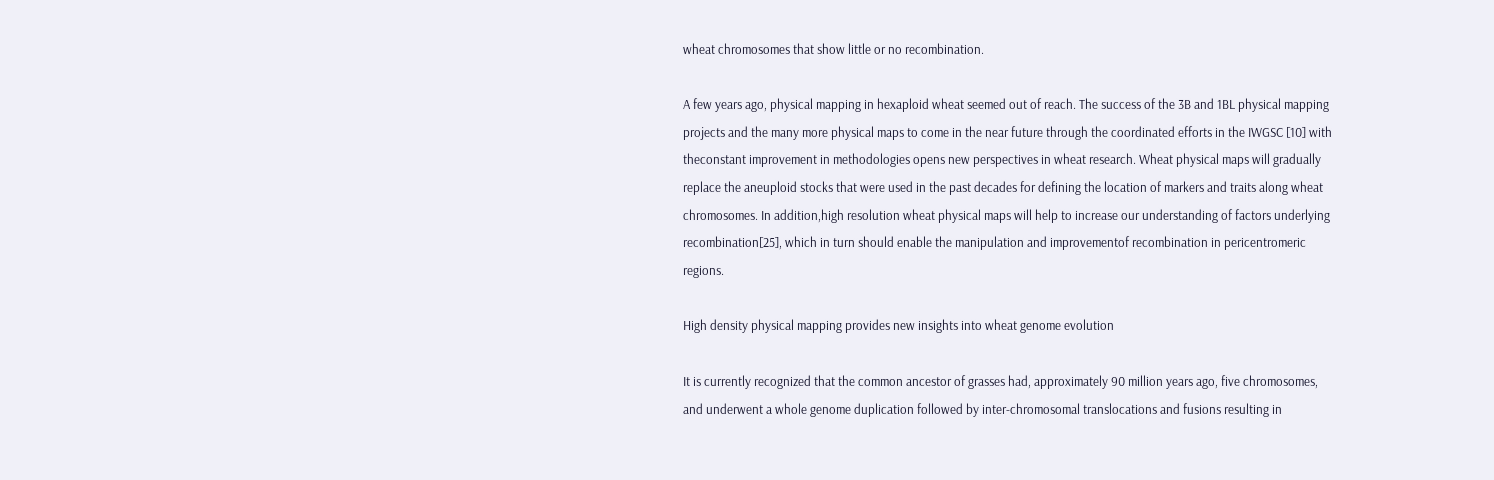wheat chromosomes that show little or no recombination.

A few years ago, physical mapping in hexaploid wheat seemed out of reach. The success of the 3B and 1BL physical mapping projects and the many more physical maps to come in the near future through the coordinated efforts in the IWGSC [10] with theconstant improvement in methodologies opens new perspectives in wheat research. Wheat physical maps will gradually replace the aneuploid stocks that were used in the past decades for defining the location of markers and traits along wheat chromosomes. In addition,high resolution wheat physical maps will help to increase our understanding of factors underlying recombination[25], which in turn should enable the manipulation and improvementof recombination in pericentromeric regions.

High density physical mapping provides new insights into wheat genome evolution

It is currently recognized that the common ancestor of grasses had, approximately 90 million years ago, five chromosomes, and underwent a whole genome duplication followed by inter-chromosomal translocations and fusions resulting in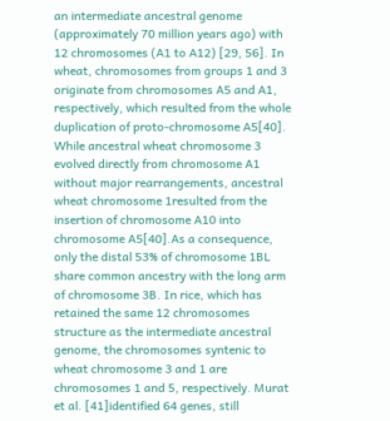an intermediate ancestral genome (approximately 70 million years ago) with 12 chromosomes (A1 to A12) [29, 56]. In wheat, chromosomes from groups 1 and 3 originate from chromosomes A5 and A1, respectively, which resulted from the whole duplication of proto-chromosome A5[40]. While ancestral wheat chromosome 3 evolved directly from chromosome A1 without major rearrangements, ancestral wheat chromosome 1resulted from the insertion of chromosome A10 into chromosome A5[40].As a consequence, only the distal 53% of chromosome 1BL share common ancestry with the long arm of chromosome 3B. In rice, which has retained the same 12 chromosomes structure as the intermediate ancestral genome, the chromosomes syntenic to wheat chromosome 3 and 1 are chromosomes 1 and 5, respectively. Murat et al. [41]identified 64 genes, still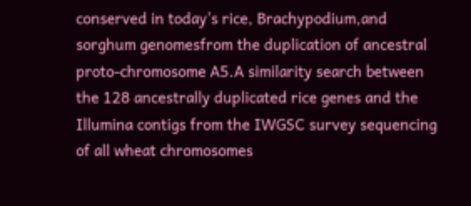conserved in today's rice, Brachypodium,and sorghum genomesfrom the duplication of ancestral proto-chromosome A5.A similarity search between the 128 ancestrally duplicated rice genes and the Illumina contigs from the IWGSC survey sequencing of all wheat chromosomes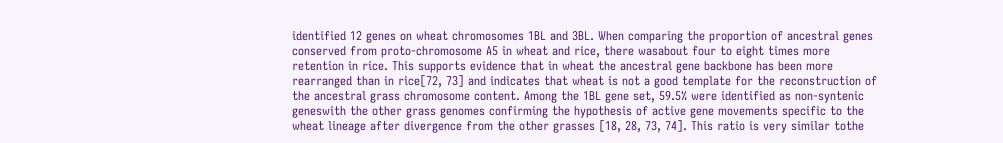identified 12 genes on wheat chromosomes 1BL and 3BL. When comparing the proportion of ancestral genes conserved from proto-chromosome A5 in wheat and rice, there wasabout four to eight times more retention in rice. This supports evidence that in wheat the ancestral gene backbone has been more rearranged than in rice[72, 73] and indicates that wheat is not a good template for the reconstruction of the ancestral grass chromosome content. Among the 1BL gene set, 59.5% were identified as non-syntenic geneswith the other grass genomes confirming the hypothesis of active gene movements specific to the wheat lineage after divergence from the other grasses [18, 28, 73, 74]. This ratio is very similar tothe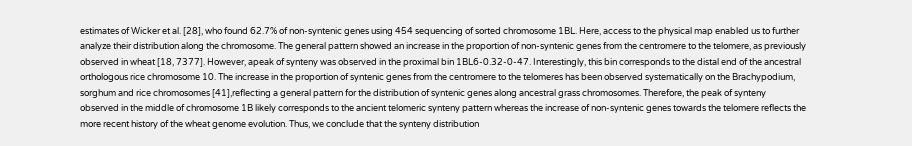estimates of Wicker et al. [28], who found 62.7% of non-syntenic genes using 454 sequencing of sorted chromosome 1BL. Here, access to the physical map enabled us to further analyze their distribution along the chromosome. The general pattern showed an increase in the proportion of non-syntenic genes from the centromere to the telomere, as previously observed in wheat [18, 7377]. However, apeak of synteny was observed in the proximal bin 1BL6-0.32-0-47. Interestingly, this bin corresponds to the distal end of the ancestral orthologous rice chromosome 10. The increase in the proportion of syntenic genes from the centromere to the telomeres has been observed systematically on the Brachypodium, sorghum and rice chromosomes [41],reflecting a general pattern for the distribution of syntenic genes along ancestral grass chromosomes. Therefore, the peak of synteny observed in the middle of chromosome 1B likely corresponds to the ancient telomeric synteny pattern whereas the increase of non-syntenic genes towards the telomere reflects the more recent history of the wheat genome evolution. Thus, we conclude that the synteny distribution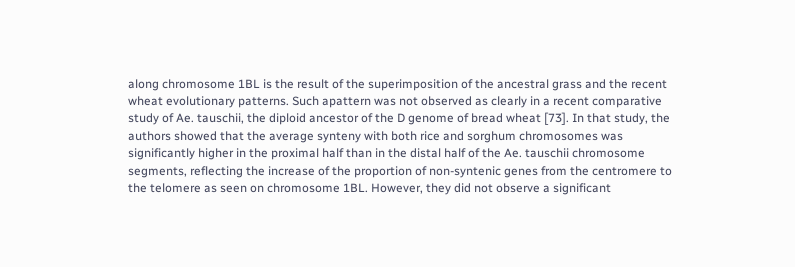along chromosome 1BL is the result of the superimposition of the ancestral grass and the recent wheat evolutionary patterns. Such apattern was not observed as clearly in a recent comparative study of Ae. tauschii, the diploid ancestor of the D genome of bread wheat [73]. In that study, the authors showed that the average synteny with both rice and sorghum chromosomes was significantly higher in the proximal half than in the distal half of the Ae. tauschii chromosome segments, reflecting the increase of the proportion of non-syntenic genes from the centromere to the telomere as seen on chromosome 1BL. However, they did not observe a significant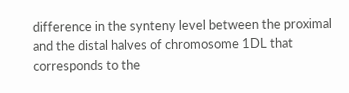difference in the synteny level between the proximal and the distal halves of chromosome 1DL that corresponds to the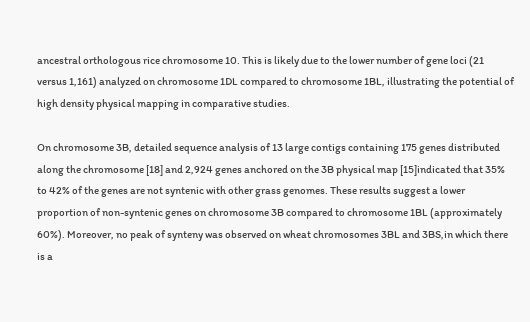ancestral orthologous rice chromosome 10. This is likely due to the lower number of gene loci (21 versus 1,161) analyzed on chromosome 1DL compared to chromosome 1BL, illustrating the potential of high density physical mapping in comparative studies.

On chromosome 3B, detailed sequence analysis of 13 large contigs containing 175 genes distributed along the chromosome [18] and 2,924 genes anchored on the 3B physical map [15]indicated that 35% to 42% of the genes are not syntenic with other grass genomes. These results suggest a lower proportion of non-syntenic genes on chromosome 3B compared to chromosome 1BL (approximately 60%). Moreover, no peak of synteny was observed on wheat chromosomes 3BL and 3BS,in which there is a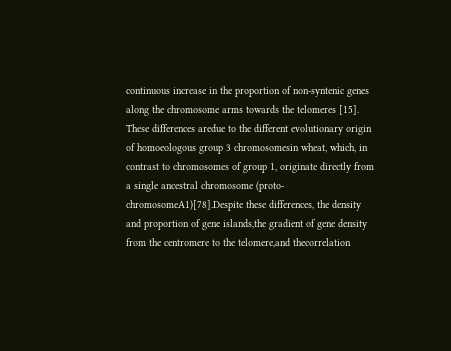continuous increase in the proportion of non-syntenic genes along the chromosome arms towards the telomeres [15]. These differences aredue to the different evolutionary origin of homoeologous group 3 chromosomesin wheat, which, in contrast to chromosomes of group 1, originate directly from a single ancestral chromosome (proto-chromosomeA1)[78].Despite these differences, the density and proportion of gene islands,the gradient of gene density from the centromere to the telomere,and thecorrelation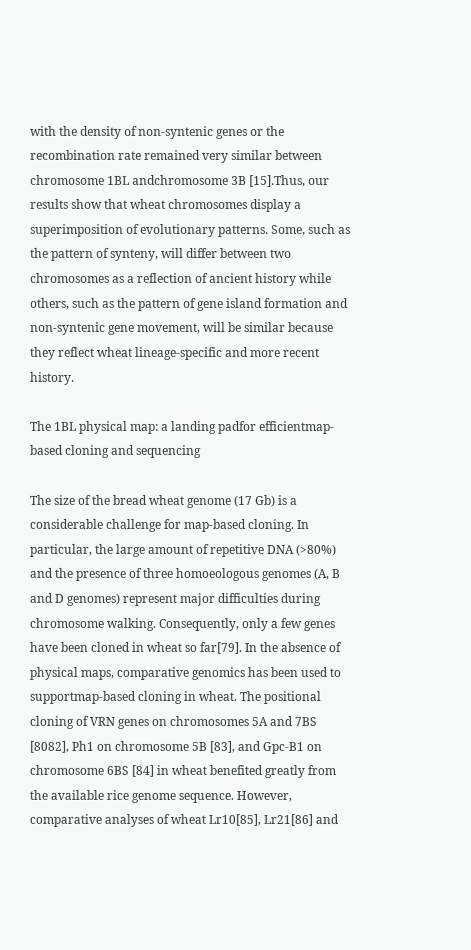with the density of non-syntenic genes or the recombination rate remained very similar between chromosome 1BL andchromosome 3B [15].Thus, our results show that wheat chromosomes display a superimposition of evolutionary patterns. Some, such as the pattern of synteny, will differ between two chromosomes as a reflection of ancient history while others, such as the pattern of gene island formation and non-syntenic gene movement, will be similar because they reflect wheat lineage-specific and more recent history.

The 1BL physical map: a landing padfor efficientmap-based cloning and sequencing

The size of the bread wheat genome (17 Gb) is a considerable challenge for map-based cloning. In particular, the large amount of repetitive DNA (>80%) and the presence of three homoeologous genomes (A, B and D genomes) represent major difficulties during chromosome walking. Consequently, only a few genes have been cloned in wheat so far[79]. In the absence of physical maps, comparative genomics has been used to supportmap-based cloning in wheat. The positional cloning of VRN genes on chromosomes 5A and 7BS [8082], Ph1 on chromosome 5B [83], and Gpc-B1 on chromosome 6BS [84] in wheat benefited greatly from the available rice genome sequence. However, comparative analyses of wheat Lr10[85], Lr21[86] and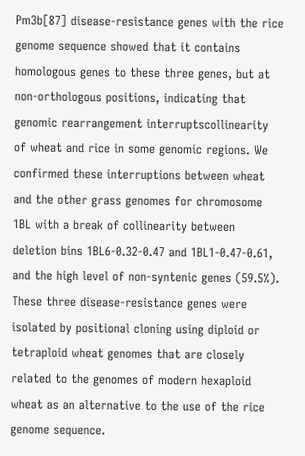Pm3b[87] disease-resistance genes with the rice genome sequence showed that it contains homologous genes to these three genes, but at non-orthologous positions, indicating that genomic rearrangement interruptscollinearity of wheat and rice in some genomic regions. We confirmed these interruptions between wheat and the other grass genomes for chromosome 1BL with a break of collinearity between deletion bins 1BL6-0.32-0.47 and 1BL1-0.47-0.61, and the high level of non-syntenic genes (59.5%). These three disease-resistance genes were isolated by positional cloning using diploid or tetraploid wheat genomes that are closely related to the genomes of modern hexaploid wheat as an alternative to the use of the rice genome sequence.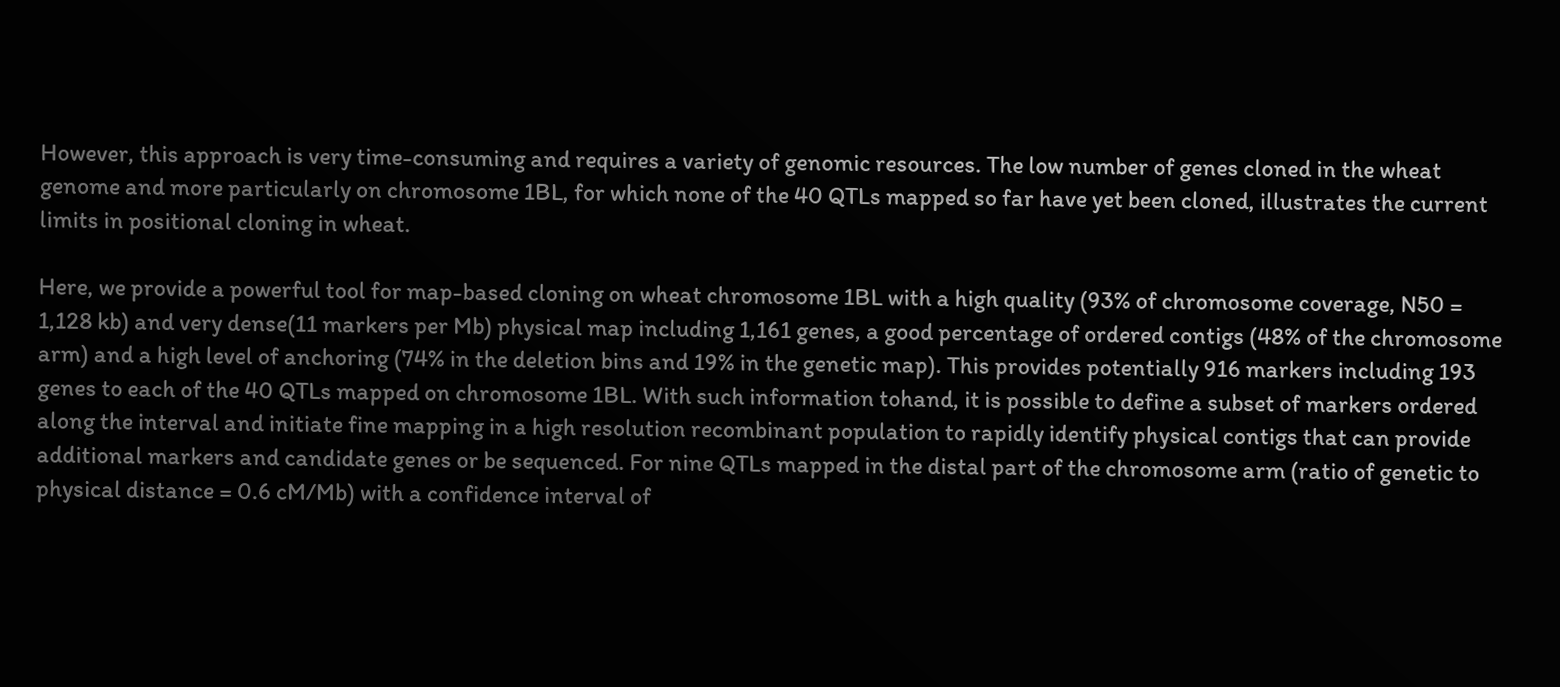However, this approach is very time-consuming and requires a variety of genomic resources. The low number of genes cloned in the wheat genome and more particularly on chromosome 1BL, for which none of the 40 QTLs mapped so far have yet been cloned, illustrates the current limits in positional cloning in wheat.

Here, we provide a powerful tool for map-based cloning on wheat chromosome 1BL with a high quality (93% of chromosome coverage, N50 = 1,128 kb) and very dense(11 markers per Mb) physical map including 1,161 genes, a good percentage of ordered contigs (48% of the chromosome arm) and a high level of anchoring (74% in the deletion bins and 19% in the genetic map). This provides potentially 916 markers including 193 genes to each of the 40 QTLs mapped on chromosome 1BL. With such information tohand, it is possible to define a subset of markers ordered along the interval and initiate fine mapping in a high resolution recombinant population to rapidly identify physical contigs that can provide additional markers and candidate genes or be sequenced. For nine QTLs mapped in the distal part of the chromosome arm (ratio of genetic to physical distance = 0.6 cM/Mb) with a confidence interval of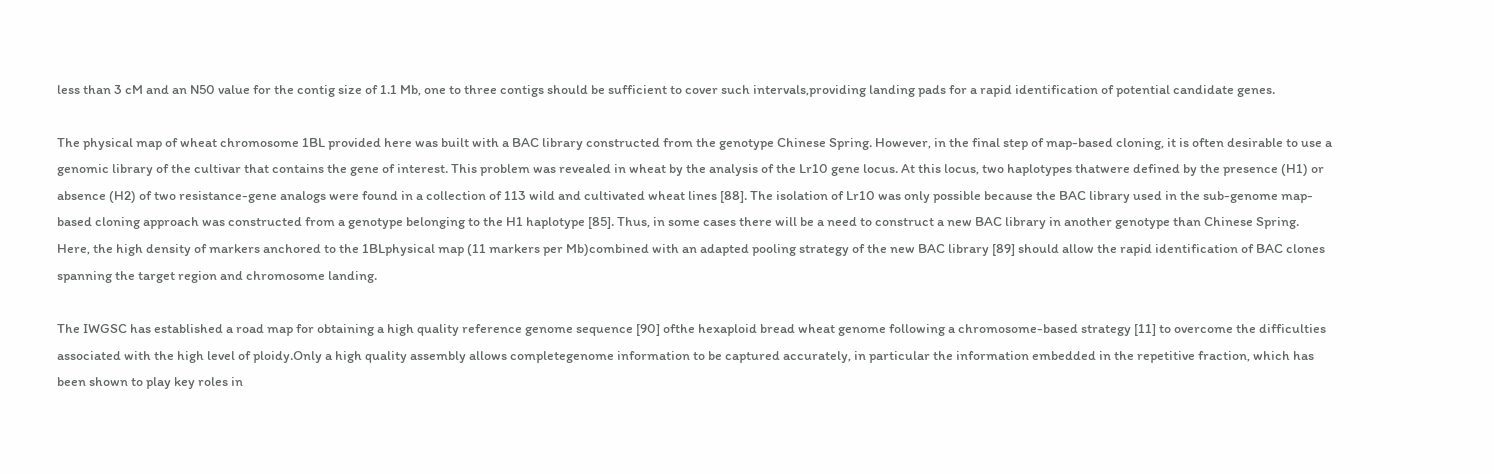less than 3 cM and an N50 value for the contig size of 1.1 Mb, one to three contigs should be sufficient to cover such intervals,providing landing pads for a rapid identification of potential candidate genes.

The physical map of wheat chromosome 1BL provided here was built with a BAC library constructed from the genotype Chinese Spring. However, in the final step of map-based cloning, it is often desirable to use a genomic library of the cultivar that contains the gene of interest. This problem was revealed in wheat by the analysis of the Lr10 gene locus. At this locus, two haplotypes thatwere defined by the presence (H1) or absence (H2) of two resistance-gene analogs were found in a collection of 113 wild and cultivated wheat lines [88]. The isolation of Lr10 was only possible because the BAC library used in the sub-genome map-based cloning approach was constructed from a genotype belonging to the H1 haplotype [85]. Thus, in some cases there will be a need to construct a new BAC library in another genotype than Chinese Spring. Here, the high density of markers anchored to the 1BLphysical map (11 markers per Mb)combined with an adapted pooling strategy of the new BAC library [89] should allow the rapid identification of BAC clones spanning the target region and chromosome landing.

The IWGSC has established a road map for obtaining a high quality reference genome sequence [90] ofthe hexaploid bread wheat genome following a chromosome-based strategy [11] to overcome the difficulties associated with the high level of ploidy.Only a high quality assembly allows completegenome information to be captured accurately, in particular the information embedded in the repetitive fraction, which has been shown to play key roles in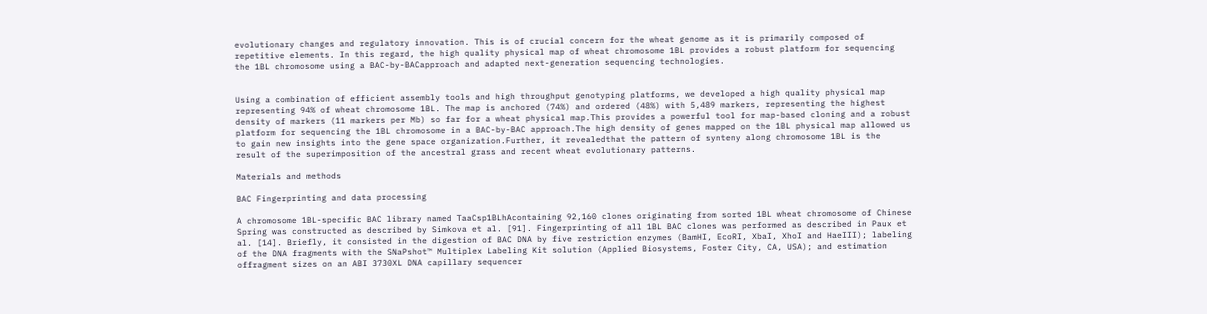evolutionary changes and regulatory innovation. This is of crucial concern for the wheat genome as it is primarily composed of repetitive elements. In this regard, the high quality physical map of wheat chromosome 1BL provides a robust platform for sequencing the 1BL chromosome using a BAC-by-BACapproach and adapted next-generation sequencing technologies.


Using a combination of efficient assembly tools and high throughput genotyping platforms, we developed a high quality physical map representing 94% of wheat chromosome 1BL. The map is anchored (74%) and ordered (48%) with 5,489 markers, representing the highest density of markers (11 markers per Mb) so far for a wheat physical map.This provides a powerful tool for map-based cloning and a robust platform for sequencing the 1BL chromosome in a BAC-by-BAC approach.The high density of genes mapped on the 1BL physical map allowed us to gain new insights into the gene space organization.Further, it revealedthat the pattern of synteny along chromosome 1BL is the result of the superimposition of the ancestral grass and recent wheat evolutionary patterns.

Materials and methods

BAC Fingerprinting and data processing

A chromosome 1BL-specific BAC library named TaaCsp1BLhAcontaining 92,160 clones originating from sorted 1BL wheat chromosome of Chinese Spring was constructed as described by Simkova et al. [91]. Fingerprinting of all 1BL BAC clones was performed as described in Paux et al. [14]. Briefly, it consisted in the digestion of BAC DNA by five restriction enzymes (BamHI, EcoRI, XbaI, XhoI and HaeIII); labeling of the DNA fragments with the SNaPshot™ Multiplex Labeling Kit solution (Applied Biosystems, Foster City, CA, USA); and estimation offragment sizes on an ABI 3730XL DNA capillary sequencer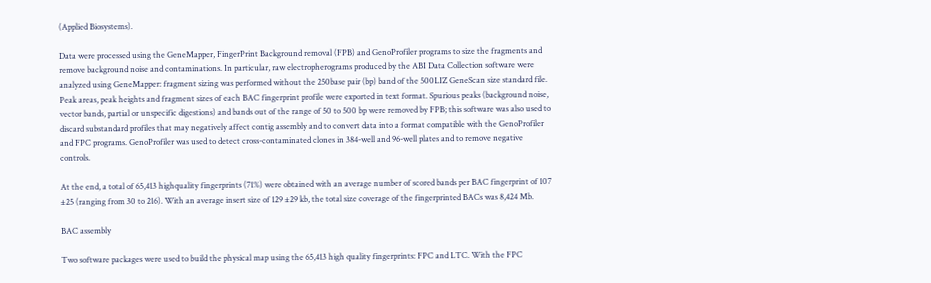(Applied Biosystems).

Data were processed using the GeneMapper, FingerPrint Background removal (FPB) and GenoProfiler programs to size the fragments and remove background noise and contaminations. In particular, raw electropherograms produced by the ABI Data Collection software were analyzed using GeneMapper: fragment sizing was performed without the 250base pair (bp) band of the 500LIZ GeneScan size standard file. Peak areas, peak heights and fragment sizes of each BAC fingerprint profile were exported in text format. Spurious peaks (background noise, vector bands, partial or unspecific digestions) and bands out of the range of 50 to 500 bp were removed by FPB; this software was also used to discard substandard profiles that may negatively affect contig assembly and to convert data into a format compatible with the GenoProfiler and FPC programs. GenoProfiler was used to detect cross-contaminated clones in 384-well and 96-well plates and to remove negative controls.

At the end, a total of 65,413 highquality fingerprints (71%) were obtained with an average number of scored bands per BAC fingerprint of 107 ±25 (ranging from 30 to 216). With an average insert size of 129 ±29 kb, the total size coverage of the fingerprinted BACs was 8,424 Mb.

BAC assembly

Two software packages were used to build the physical map using the 65,413 high quality fingerprints: FPC and LTC. With the FPC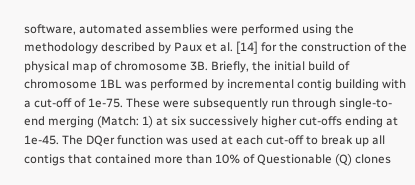software, automated assemblies were performed using the methodology described by Paux et al. [14] for the construction of the physical map of chromosome 3B. Briefly, the initial build of chromosome 1BL was performed by incremental contig building with a cut-off of 1e-75. These were subsequently run through single-to-end merging (Match: 1) at six successively higher cut-offs ending at 1e-45. The DQer function was used at each cut-off to break up all contigs that contained more than 10% of Questionable (Q) clones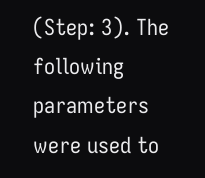(Step: 3). The following parameters were used to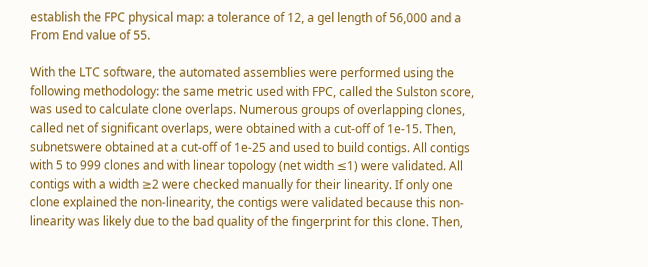establish the FPC physical map: a tolerance of 12, a gel length of 56,000 and a From End value of 55.

With the LTC software, the automated assemblies were performed using the following methodology: the same metric used with FPC, called the Sulston score, was used to calculate clone overlaps. Numerous groups of overlapping clones, called net of significant overlaps, were obtained with a cut-off of 1e-15. Then, subnetswere obtained at a cut-off of 1e-25 and used to build contigs. All contigs with 5 to 999 clones and with linear topology (net width ≤1) were validated. All contigs with a width ≥2 were checked manually for their linearity. If only one clone explained the non-linearity, the contigs were validated because this non-linearity was likely due to the bad quality of the fingerprint for this clone. Then,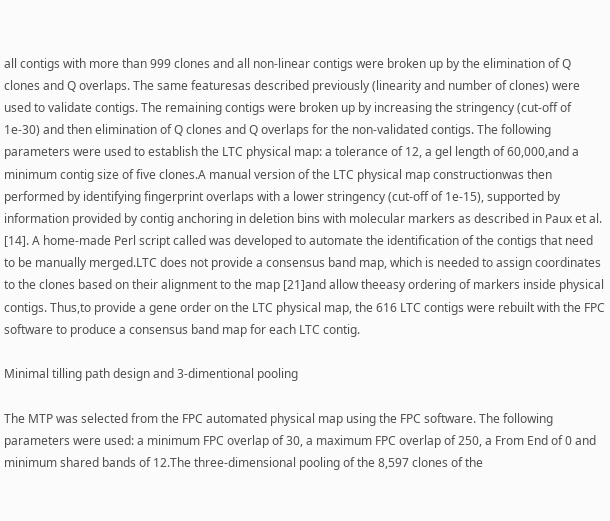all contigs with more than 999 clones and all non-linear contigs were broken up by the elimination of Q clones and Q overlaps. The same featuresas described previously (linearity and number of clones) were used to validate contigs. The remaining contigs were broken up by increasing the stringency (cut-off of 1e-30) and then elimination of Q clones and Q overlaps for the non-validated contigs. The following parameters were used to establish the LTC physical map: a tolerance of 12, a gel length of 60,000,and a minimum contig size of five clones.A manual version of the LTC physical map constructionwas then performed by identifying fingerprint overlaps with a lower stringency (cut-off of 1e-15), supported by information provided by contig anchoring in deletion bins with molecular markers as described in Paux et al. [14]. A home-made Perl script called was developed to automate the identification of the contigs that need to be manually merged.LTC does not provide a consensus band map, which is needed to assign coordinates to the clones based on their alignment to the map [21]and allow theeasy ordering of markers inside physical contigs. Thus,to provide a gene order on the LTC physical map, the 616 LTC contigs were rebuilt with the FPC software to produce a consensus band map for each LTC contig.

Minimal tilling path design and 3-dimentional pooling

The MTP was selected from the FPC automated physical map using the FPC software. The following parameters were used: a minimum FPC overlap of 30, a maximum FPC overlap of 250, a From End of 0 and minimum shared bands of 12.The three-dimensional pooling of the 8,597 clones of the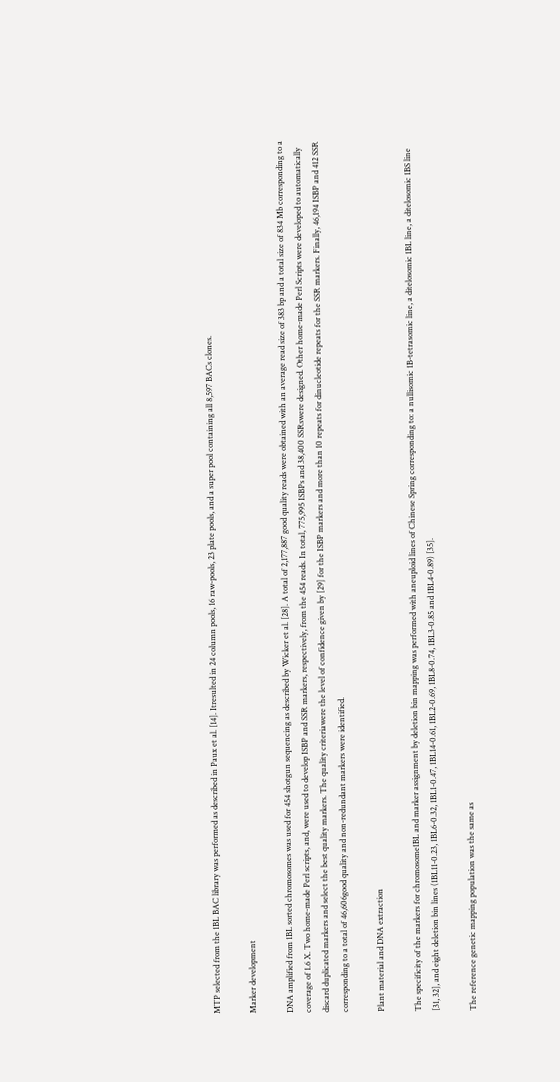MTP selected from the 1BL BAC library was performed as described in Paux et al. [14]. Itresulted in 24 column pools, 16 raw-pools, 23 plate pools, and a super pool containing all 8,597 BACs clones.

Marker development

DNA amplified from 1BL sorted chromosomes was used for 454 shotgun sequencing as described by Wicker et al. [28]. A total of 2,177,887 good quality reads were obtained with an average read size of 383 bp and a total size of 834 Mb corresponding to a coverage of 1.6 X. Two home-made Perl scripts, and, were used to develop ISBP and SSR markers, respectively, from the 454 reads. In total, 775,995 ISBPs and 38,400 SSRswere designed. Other home-made Perl Scripts were developed to automatically discard duplicated markers and select the best quality markers. The quality criteriawere the level of confidence given by [29] for the ISBP markers and more than 10 repeats for dinucleotide repeats for the SSR markers. Finally, 46,194 ISBP and 412 SSR corresponding to a total of 46,606good quality and non-redundant markers were identified.

Plant material and DNA extraction

The specificity of the markers for chromosome1BL and marker assignment by deletion bin mapping was performed with aneuploid lines of Chinese Spring corresponding to: a nullisomic 1B-tetrasomic line, a ditelosomic 1BL line, a ditelosomic 1BS line [31, 32], and eight deletion bin lines (1BL11-0.23, 1BL6-0.32, 1BL1-0.47, 1BL14-0.61, 1BL2-0.69, 1BL8-0.74, 1BL3-0.85 and 1BL4-0.89) [35].

The reference genetic mapping population was the same as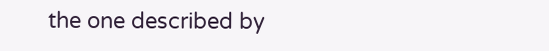the one described by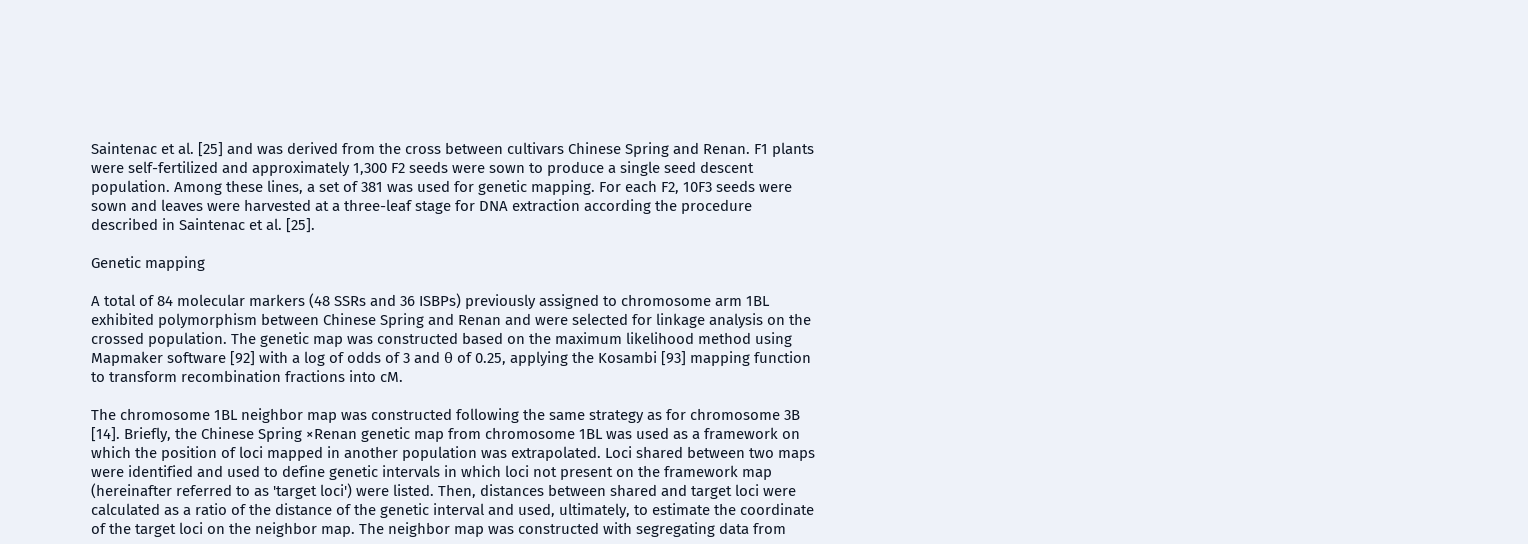Saintenac et al. [25] and was derived from the cross between cultivars Chinese Spring and Renan. F1 plants were self-fertilized and approximately 1,300 F2 seeds were sown to produce a single seed descent population. Among these lines, a set of 381 was used for genetic mapping. For each F2, 10F3 seeds were sown and leaves were harvested at a three-leaf stage for DNA extraction according the procedure described in Saintenac et al. [25].

Genetic mapping

A total of 84 molecular markers (48 SSRs and 36 ISBPs) previously assigned to chromosome arm 1BL exhibited polymorphism between Chinese Spring and Renan and were selected for linkage analysis on the crossed population. The genetic map was constructed based on the maximum likelihood method using Mapmaker software [92] with a log of odds of 3 and θ of 0.25, applying the Kosambi [93] mapping function to transform recombination fractions into cM.

The chromosome 1BL neighbor map was constructed following the same strategy as for chromosome 3B [14]. Briefly, the Chinese Spring ×Renan genetic map from chromosome 1BL was used as a framework on which the position of loci mapped in another population was extrapolated. Loci shared between two maps were identified and used to define genetic intervals in which loci not present on the framework map (hereinafter referred to as 'target loci') were listed. Then, distances between shared and target loci were calculated as a ratio of the distance of the genetic interval and used, ultimately, to estimate the coordinate of the target loci on the neighbor map. The neighbor map was constructed with segregating data from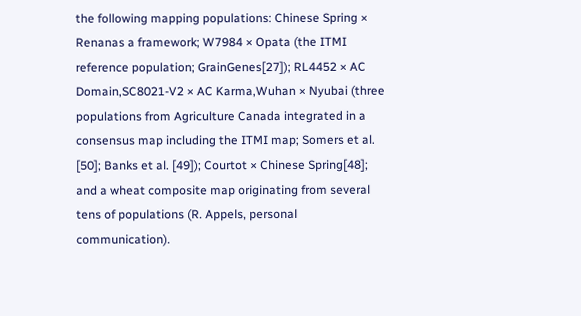the following mapping populations: Chinese Spring × Renanas a framework; W7984 × Opata (the ITMI reference population; GrainGenes[27]); RL4452 × AC Domain,SC8021-V2 × AC Karma,Wuhan × Nyubai (three populations from Agriculture Canada integrated in a consensus map including the ITMI map; Somers et al. [50]; Banks et al. [49]); Courtot × Chinese Spring[48]; and a wheat composite map originating from several tens of populations (R. Appels, personal communication).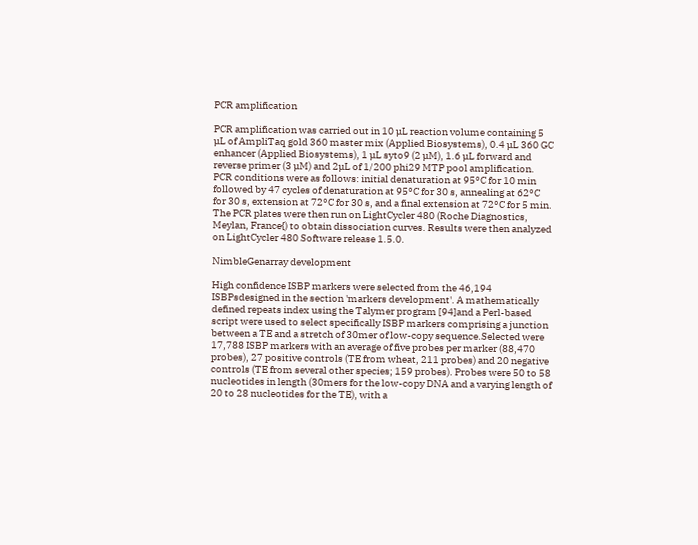PCR amplification

PCR amplification was carried out in 10 µL reaction volume containing 5 µL of AmpliTaq gold 360 master mix (Applied Biosystems), 0.4 µL 360 GC enhancer (Applied Biosystems), 1 µL syto9 (2 µM), 1.6 µL forward and reverse primer (3 µM) and 2µL of 1/200 phi29 MTP pool amplification. PCR conditions were as follows: initial denaturation at 95°C for 10 min followed by 47 cycles of denaturation at 95°C for 30 s, annealing at 62°C for 30 s, extension at 72°C for 30 s, and a final extension at 72°C for 5 min. The PCR plates were then run on LightCycler 480 (Roche Diagnostics, Meylan, France{) to obtain dissociation curves. Results were then analyzed on LightCycler 480 Software release 1.5.0.

NimbleGenarray development

High confidence ISBP markers were selected from the 46,194 ISBPsdesigned in the section 'markers development'. A mathematically defined repeats index using the Talymer program [94]and a Perl-based script were used to select specifically ISBP markers comprising a junction between a TE and a stretch of 30mer of low-copy sequence.Selected were 17,788 ISBP markers with an average of five probes per marker (88,470 probes), 27 positive controls (TE from wheat, 211 probes) and 20 negative controls (TE from several other species; 159 probes). Probes were 50 to 58 nucleotides in length (30mers for the low-copy DNA and a varying length of 20 to 28 nucleotides for the TE), with a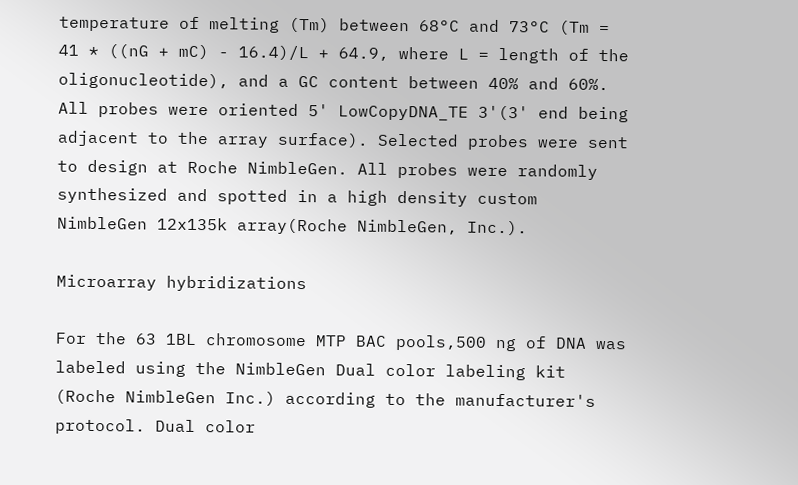temperature of melting (Tm) between 68°C and 73°C (Tm = 41 * ((nG + mC) - 16.4)/L + 64.9, where L = length of the oligonucleotide), and a GC content between 40% and 60%. All probes were oriented 5' LowCopyDNA_TE 3'(3' end being adjacent to the array surface). Selected probes were sent to design at Roche NimbleGen. All probes were randomly synthesized and spotted in a high density custom NimbleGen 12x135k array(Roche NimbleGen, Inc.).

Microarray hybridizations

For the 63 1BL chromosome MTP BAC pools,500 ng of DNA was labeled using the NimbleGen Dual color labeling kit (Roche NimbleGen Inc.) according to the manufacturer's protocol. Dual color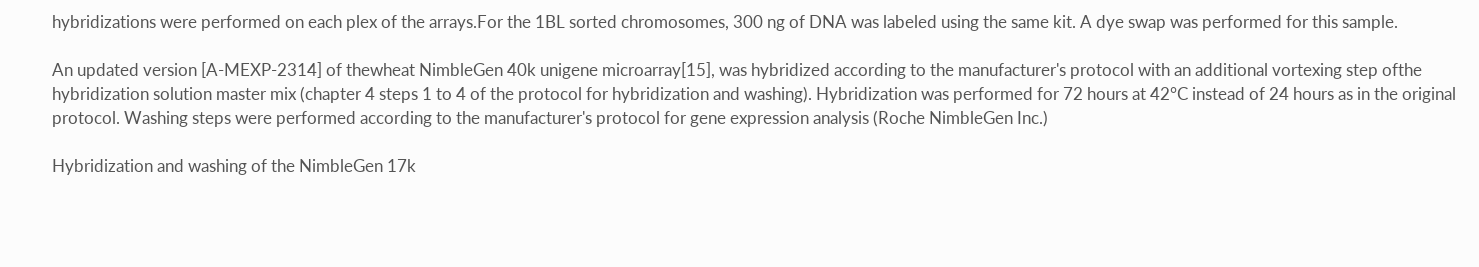hybridizations were performed on each plex of the arrays.For the 1BL sorted chromosomes, 300 ng of DNA was labeled using the same kit. A dye swap was performed for this sample.

An updated version [A-MEXP-2314] of thewheat NimbleGen 40k unigene microarray[15], was hybridized according to the manufacturer's protocol with an additional vortexing step ofthe hybridization solution master mix (chapter 4 steps 1 to 4 of the protocol for hybridization and washing). Hybridization was performed for 72 hours at 42°C instead of 24 hours as in the original protocol. Washing steps were performed according to the manufacturer's protocol for gene expression analysis (Roche NimbleGen Inc.)

Hybridization and washing of the NimbleGen 17k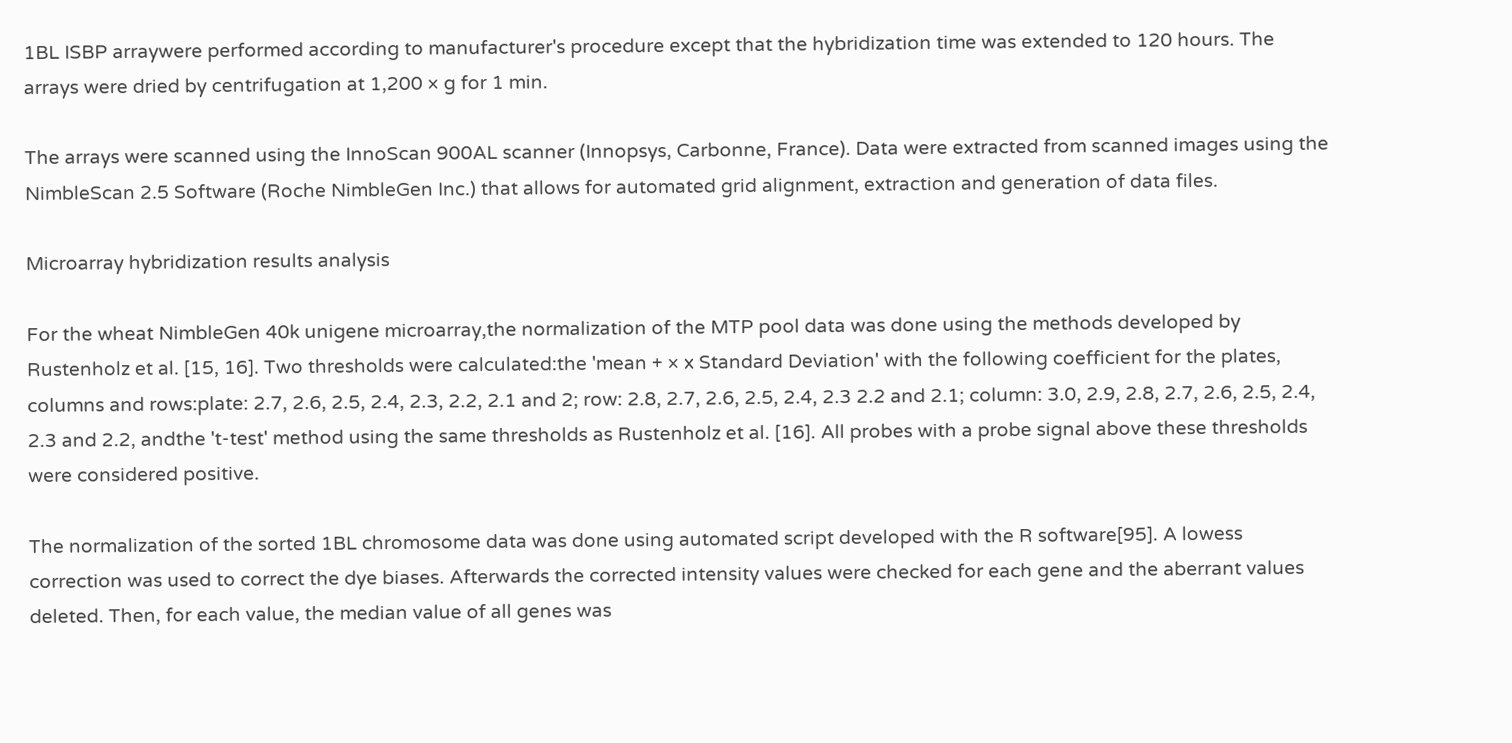1BL ISBP arraywere performed according to manufacturer's procedure except that the hybridization time was extended to 120 hours. The arrays were dried by centrifugation at 1,200 × g for 1 min.

The arrays were scanned using the InnoScan 900AL scanner (Innopsys, Carbonne, France). Data were extracted from scanned images using the NimbleScan 2.5 Software (Roche NimbleGen Inc.) that allows for automated grid alignment, extraction and generation of data files.

Microarray hybridization results analysis

For the wheat NimbleGen 40k unigene microarray,the normalization of the MTP pool data was done using the methods developed by Rustenholz et al. [15, 16]. Two thresholds were calculated:the 'mean + × x Standard Deviation' with the following coefficient for the plates, columns and rows:plate: 2.7, 2.6, 2.5, 2.4, 2.3, 2.2, 2.1 and 2; row: 2.8, 2.7, 2.6, 2.5, 2.4, 2.3 2.2 and 2.1; column: 3.0, 2.9, 2.8, 2.7, 2.6, 2.5, 2.4, 2.3 and 2.2, andthe 't-test' method using the same thresholds as Rustenholz et al. [16]. All probes with a probe signal above these thresholds were considered positive.

The normalization of the sorted 1BL chromosome data was done using automated script developed with the R software[95]. A lowess correction was used to correct the dye biases. Afterwards the corrected intensity values were checked for each gene and the aberrant values deleted. Then, for each value, the median value of all genes was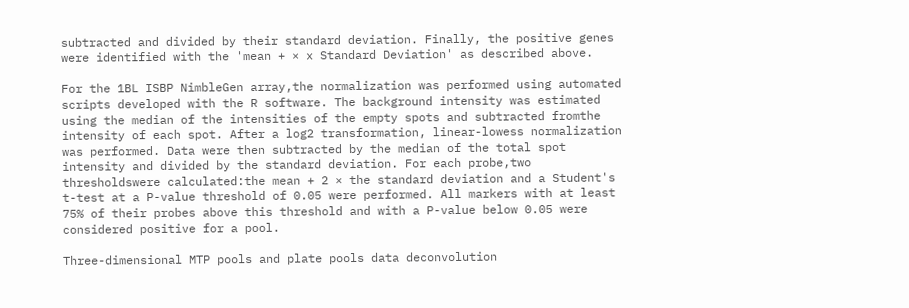subtracted and divided by their standard deviation. Finally, the positive genes were identified with the 'mean + × x Standard Deviation' as described above.

For the 1BL ISBP NimbleGen array,the normalization was performed using automated scripts developed with the R software. The background intensity was estimated using the median of the intensities of the empty spots and subtracted fromthe intensity of each spot. After a log2 transformation, linear-lowess normalization was performed. Data were then subtracted by the median of the total spot intensity and divided by the standard deviation. For each probe,two thresholdswere calculated:the mean + 2 × the standard deviation and a Student's t-test at a P-value threshold of 0.05 were performed. All markers with at least 75% of their probes above this threshold and with a P-value below 0.05 were considered positive for a pool.

Three-dimensional MTP pools and plate pools data deconvolution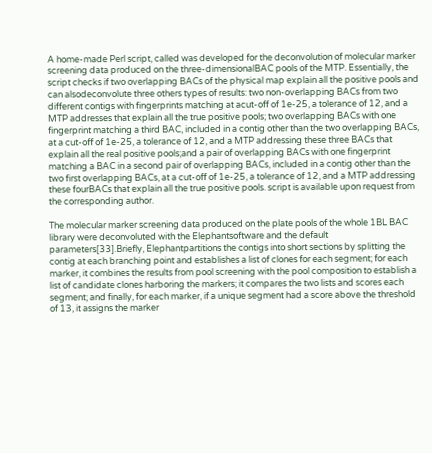A home-made Perl script, called was developed for the deconvolution of molecular marker screening data produced on the three-dimensionalBAC pools of the MTP. Essentially, the script checks if two overlapping BACs of the physical map explain all the positive pools and can alsodeconvolute three others types of results: two non-overlapping BACs from two different contigs with fingerprints matching at acut-off of 1e-25, a tolerance of 12, and a MTP addresses that explain all the true positive pools; two overlapping BACs with one fingerprint matching a third BAC, included in a contig other than the two overlapping BACs, at a cut-off of 1e-25, a tolerance of 12, and a MTP addressing these three BACs that explain all the real positive pools;and a pair of overlapping BACs with one fingerprint matching a BAC in a second pair of overlapping BACs, included in a contig other than the two first overlapping BACs, at a cut-off of 1e-25, a tolerance of 12, and a MTP addressing these fourBACs that explain all the true positive pools. script is available upon request from the corresponding author.

The molecular marker screening data produced on the plate pools of the whole 1BL BAC library were deconvoluted with the Elephantsoftware and the default parameters[33].Briefly, Elephantpartitions the contigs into short sections by splitting the contig at each branching point and establishes a list of clones for each segment; for each marker, it combines the results from pool screening with the pool composition to establish a list of candidate clones harboring the markers; it compares the two lists and scores each segment; and finally, for each marker, if a unique segment had a score above the threshold of 13, it assigns the marker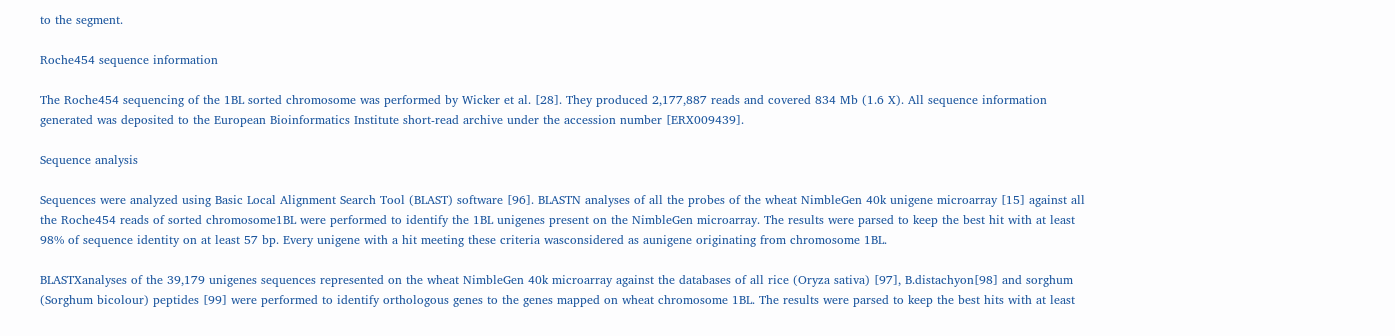to the segment.

Roche454 sequence information

The Roche454 sequencing of the 1BL sorted chromosome was performed by Wicker et al. [28]. They produced 2,177,887 reads and covered 834 Mb (1.6 X). All sequence information generated was deposited to the European Bioinformatics Institute short-read archive under the accession number [ERX009439].

Sequence analysis

Sequences were analyzed using Basic Local Alignment Search Tool (BLAST) software [96]. BLASTN analyses of all the probes of the wheat NimbleGen 40k unigene microarray [15] against all the Roche454 reads of sorted chromosome1BL were performed to identify the 1BL unigenes present on the NimbleGen microarray. The results were parsed to keep the best hit with at least 98% of sequence identity on at least 57 bp. Every unigene with a hit meeting these criteria wasconsidered as aunigene originating from chromosome 1BL.

BLASTXanalyses of the 39,179 unigenes sequences represented on the wheat NimbleGen 40k microarray against the databases of all rice (Oryza sativa) [97], B.distachyon[98] and sorghum (Sorghum bicolour) peptides [99] were performed to identify orthologous genes to the genes mapped on wheat chromosome 1BL. The results were parsed to keep the best hits with at least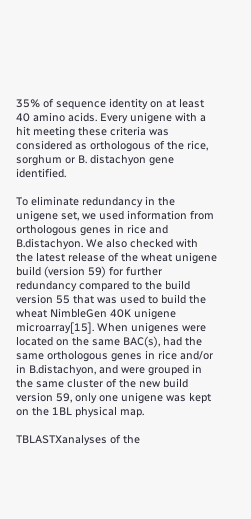35% of sequence identity on at least 40 amino acids. Every unigene with a hit meeting these criteria was considered as orthologous of the rice, sorghum or B. distachyon gene identified.

To eliminate redundancy in the unigene set, we used information from orthologous genes in rice and B.distachyon. We also checked with the latest release of the wheat unigene build (version 59) for further redundancy compared to the build version 55 that was used to build the wheat NimbleGen 40K unigene microarray[15]. When unigenes were located on the same BAC(s), had the same orthologous genes in rice and/or in B.distachyon, and were grouped in the same cluster of the new build version 59, only one unigene was kept on the 1BL physical map.

TBLASTXanalyses of the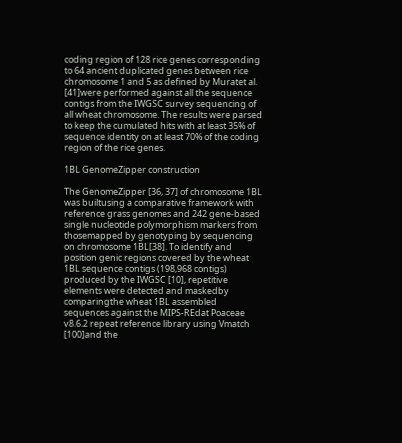coding region of 128 rice genes corresponding to 64 ancient duplicated genes between rice chromosome 1 and 5 as defined by Muratet al. [41]were performed against all the sequence contigs from the IWGSC survey sequencing of all wheat chromosome. The results were parsed to keep the cumulated hits with at least 35% of sequence identity on at least 70% of the coding region of the rice genes.

1BL GenomeZipper construction

The GenomeZipper [36, 37] of chromosome 1BL was builtusing a comparative framework with reference grass genomes and 242 gene-based single nucleotide polymorphism markers from thosemapped by genotyping by sequencing on chromosome 1BL[38]. To identify and position genic regions covered by the wheat 1BL sequence contigs (198,968 contigs) produced by the IWGSC [10], repetitive elements were detected and maskedby comparingthe wheat 1BL assembled sequences against the MIPS-REdat Poaceae v8.6.2 repeat reference library using Vmatch [100]and the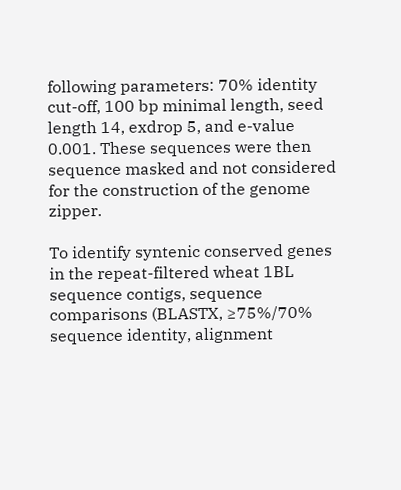following parameters: 70% identity cut-off, 100 bp minimal length, seed length 14, exdrop 5, and e-value 0.001. These sequences were then sequence masked and not considered for the construction of the genome zipper.

To identify syntenic conserved genes in the repeat-filtered wheat 1BL sequence contigs, sequence comparisons (BLASTX, ≥75%/70% sequence identity, alignment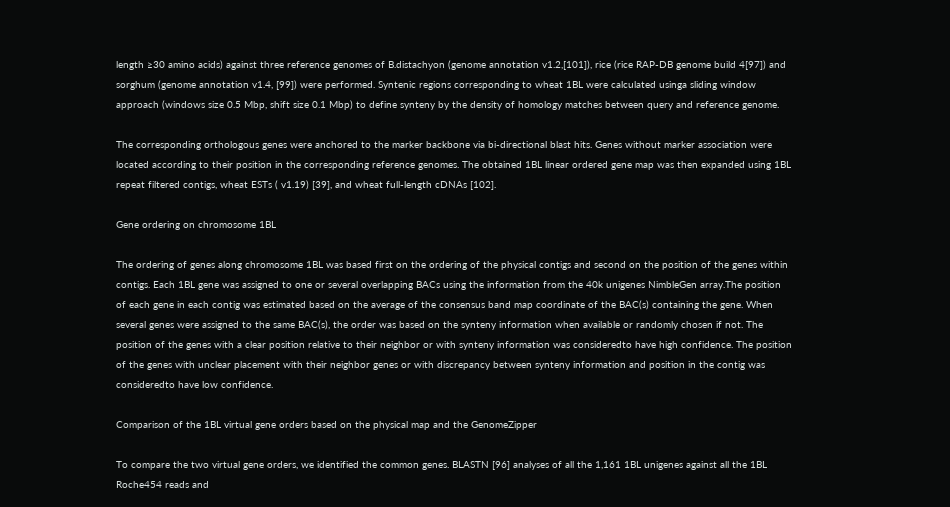length ≥30 amino acids) against three reference genomes of B.distachyon (genome annotation v1.2,[101]), rice (rice RAP-DB genome build 4[97]) and sorghum (genome annotation v1.4, [99]) were performed. Syntenic regions corresponding to wheat 1BL were calculated usinga sliding window approach (windows size 0.5 Mbp, shift size 0.1 Mbp) to define synteny by the density of homology matches between query and reference genome.

The corresponding orthologous genes were anchored to the marker backbone via bi-directional blast hits. Genes without marker association were located according to their position in the corresponding reference genomes. The obtained 1BL linear ordered gene map was then expanded using 1BL repeat filtered contigs, wheat ESTs ( v1.19) [39], and wheat full-length cDNAs [102].

Gene ordering on chromosome 1BL

The ordering of genes along chromosome 1BL was based first on the ordering of the physical contigs and second on the position of the genes within contigs. Each 1BL gene was assigned to one or several overlapping BACs using the information from the 40k unigenes NimbleGen array.The position of each gene in each contig was estimated based on the average of the consensus band map coordinate of the BAC(s) containing the gene. When several genes were assigned to the same BAC(s), the order was based on the synteny information when available or randomly chosen if not. The position of the genes with a clear position relative to their neighbor or with synteny information was consideredto have high confidence. The position of the genes with unclear placement with their neighbor genes or with discrepancy between synteny information and position in the contig was consideredto have low confidence.

Comparison of the 1BL virtual gene orders based on the physical map and the GenomeZipper

To compare the two virtual gene orders, we identified the common genes. BLASTN [96] analyses of all the 1,161 1BL unigenes against all the 1BL Roche454 reads and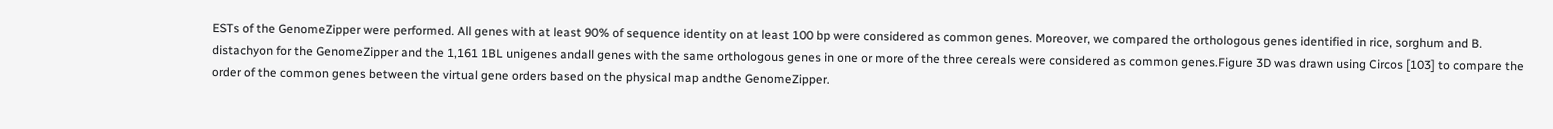ESTs of the GenomeZipper were performed. All genes with at least 90% of sequence identity on at least 100 bp were considered as common genes. Moreover, we compared the orthologous genes identified in rice, sorghum and B. distachyon for the GenomeZipper and the 1,161 1BL unigenes andall genes with the same orthologous genes in one or more of the three cereals were considered as common genes.Figure 3D was drawn using Circos [103] to compare the order of the common genes between the virtual gene orders based on the physical map andthe GenomeZipper.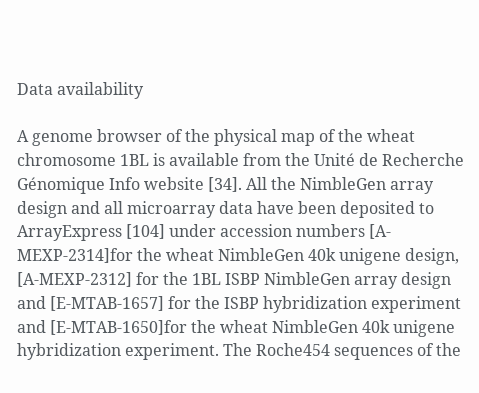Data availability

A genome browser of the physical map of the wheat chromosome 1BL is available from the Unité de Recherche Génomique Info website [34]. All the NimbleGen array design and all microarray data have been deposited to ArrayExpress [104] under accession numbers [A-MEXP-2314]for the wheat NimbleGen 40k unigene design, [A-MEXP-2312] for the 1BL ISBP NimbleGen array design and [E-MTAB-1657] for the ISBP hybridization experiment and [E-MTAB-1650]for the wheat NimbleGen 40k unigene hybridization experiment. The Roche454 sequences of the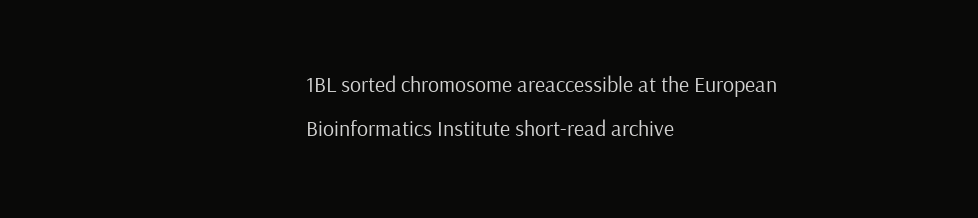1BL sorted chromosome areaccessible at the European Bioinformatics Institute short-read archive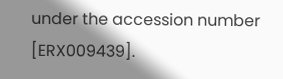under the accession number [ERX009439].